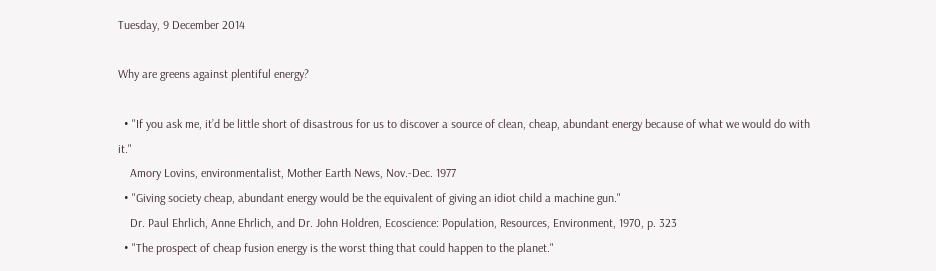Tuesday, 9 December 2014

Why are greens against plentiful energy?

  • "If you ask me, it’d be little short of disastrous for us to discover a source of clean, cheap, abundant energy because of what we would do with it."
    Amory Lovins, environmentalist, Mother Earth News, Nov.-Dec. 1977
  • "Giving society cheap, abundant energy would be the equivalent of giving an idiot child a machine gun."
    Dr. Paul Ehrlich, Anne Ehrlich, and Dr. John Holdren, Ecoscience: Population, Resources, Environment, 1970, p. 323
  • "The prospect of cheap fusion energy is the worst thing that could happen to the planet."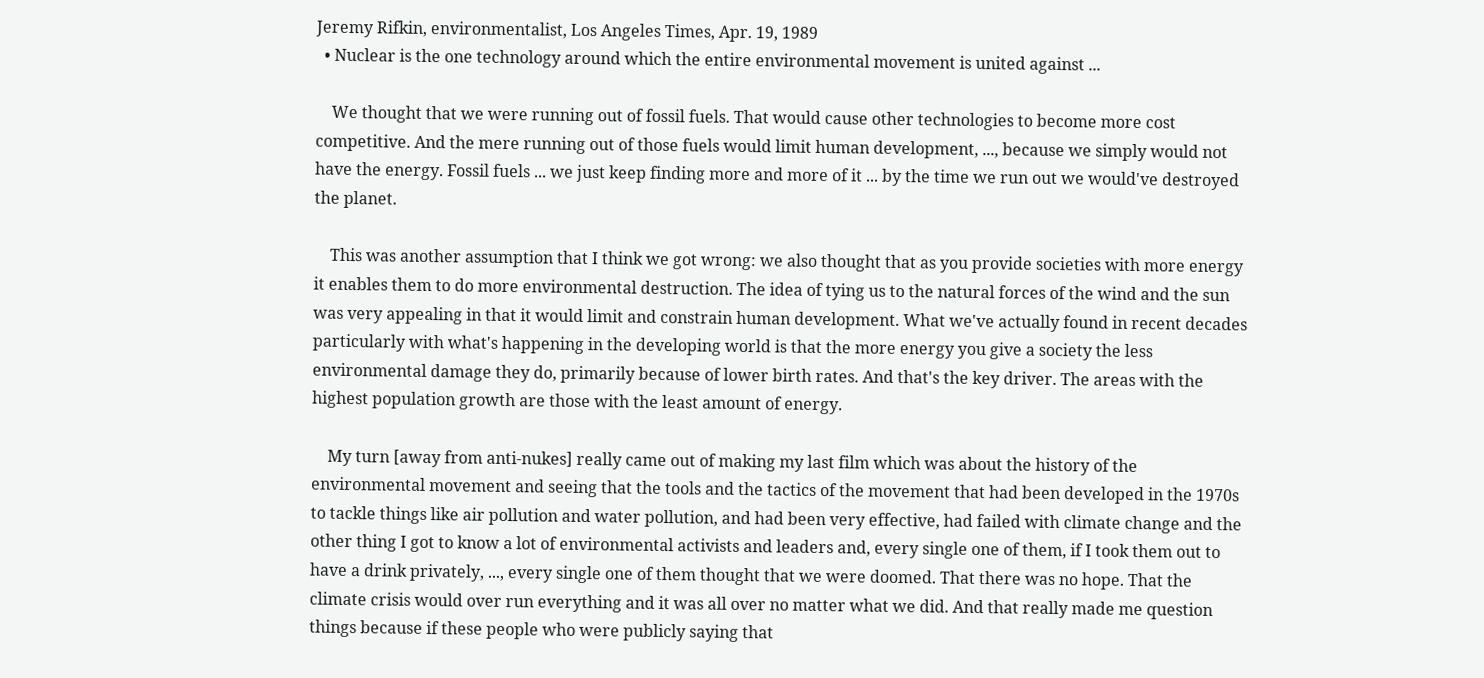Jeremy Rifkin, environmentalist, Los Angeles Times, Apr. 19, 1989
  • Nuclear is the one technology around which the entire environmental movement is united against ...

    We thought that we were running out of fossil fuels. That would cause other technologies to become more cost competitive. And the mere running out of those fuels would limit human development, ..., because we simply would not have the energy. Fossil fuels ... we just keep finding more and more of it ... by the time we run out we would've destroyed the planet.

    This was another assumption that I think we got wrong: we also thought that as you provide societies with more energy it enables them to do more environmental destruction. The idea of tying us to the natural forces of the wind and the sun was very appealing in that it would limit and constrain human development. What we've actually found in recent decades particularly with what's happening in the developing world is that the more energy you give a society the less environmental damage they do, primarily because of lower birth rates. And that's the key driver. The areas with the highest population growth are those with the least amount of energy.

    My turn [away from anti-nukes] really came out of making my last film which was about the history of the environmental movement and seeing that the tools and the tactics of the movement that had been developed in the 1970s to tackle things like air pollution and water pollution, and had been very effective, had failed with climate change and the other thing I got to know a lot of environmental activists and leaders and, every single one of them, if I took them out to have a drink privately, ..., every single one of them thought that we were doomed. That there was no hope. That the climate crisis would over run everything and it was all over no matter what we did. And that really made me question things because if these people who were publicly saying that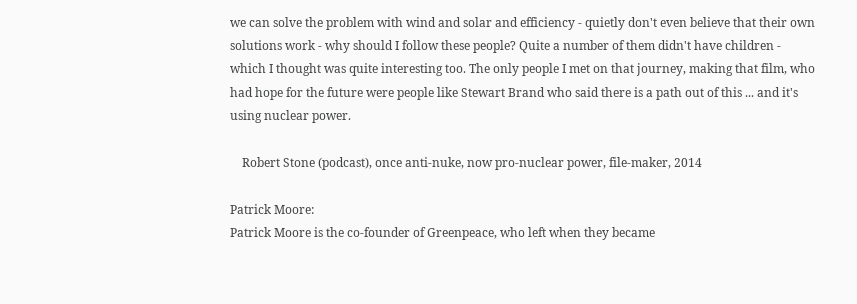we can solve the problem with wind and solar and efficiency - quietly don't even believe that their own solutions work - why should I follow these people? Quite a number of them didn't have children - which I thought was quite interesting too. The only people I met on that journey, making that film, who had hope for the future were people like Stewart Brand who said there is a path out of this ... and it's using nuclear power.

    Robert Stone (podcast), once anti-nuke, now pro-nuclear power, file-maker, 2014

Patrick Moore:
Patrick Moore is the co-founder of Greenpeace, who left when they became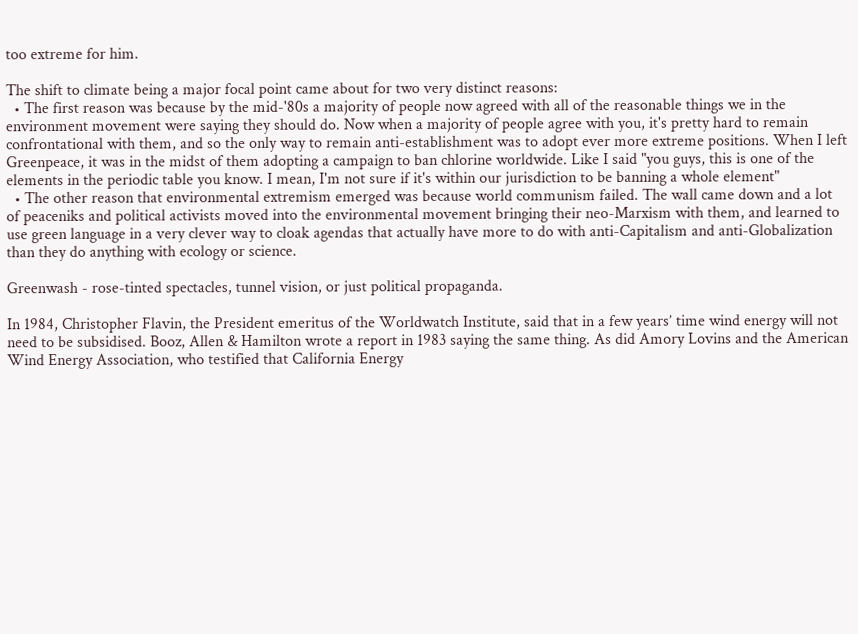too extreme for him.

The shift to climate being a major focal point came about for two very distinct reasons:
  • The first reason was because by the mid-'80s a majority of people now agreed with all of the reasonable things we in the environment movement were saying they should do. Now when a majority of people agree with you, it's pretty hard to remain confrontational with them, and so the only way to remain anti-establishment was to adopt ever more extreme positions. When I left Greenpeace, it was in the midst of them adopting a campaign to ban chlorine worldwide. Like I said "you guys, this is one of the elements in the periodic table you know. I mean, I'm not sure if it's within our jurisdiction to be banning a whole element"
  • The other reason that environmental extremism emerged was because world communism failed. The wall came down and a lot of peaceniks and political activists moved into the environmental movement bringing their neo-Marxism with them, and learned to use green language in a very clever way to cloak agendas that actually have more to do with anti-Capitalism and anti-Globalization than they do anything with ecology or science.

Greenwash - rose-tinted spectacles, tunnel vision, or just political propaganda.

In 1984, Christopher Flavin, the President emeritus of the Worldwatch Institute, said that in a few years’ time wind energy will not need to be subsidised. Booz, Allen & Hamilton wrote a report in 1983 saying the same thing. As did Amory Lovins and the American Wind Energy Association, who testified that California Energy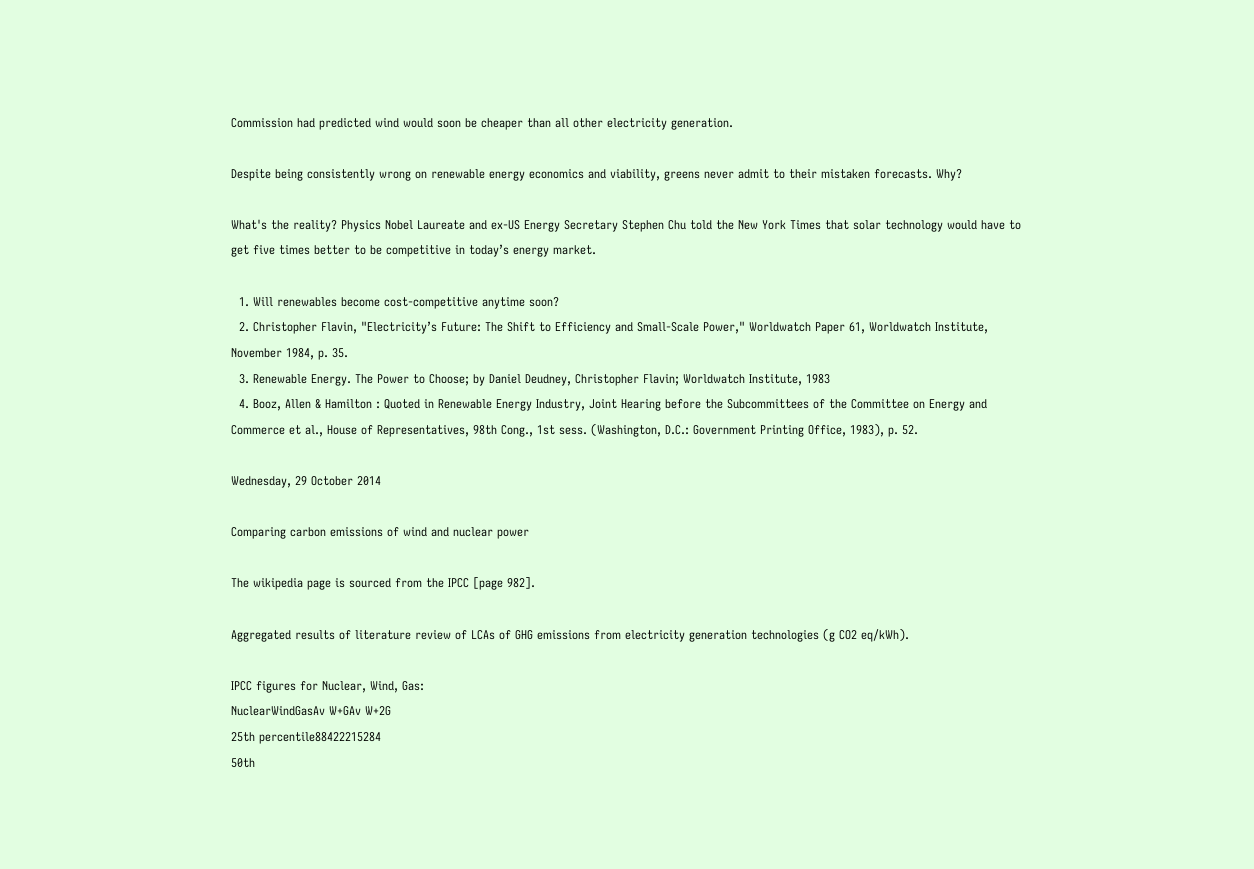Commission had predicted wind would soon be cheaper than all other electricity generation.

Despite being consistently wrong on renewable energy economics and viability, greens never admit to their mistaken forecasts. Why?

What's the reality? Physics Nobel Laureate and ex-US Energy Secretary Stephen Chu told the New York Times that solar technology would have to get five times better to be competitive in today’s energy market.

  1. Will renewables become cost-competitive anytime soon?
  2. Christopher Flavin, "Electricity’s Future: The Shift to Efficiency and Small-Scale Power," Worldwatch Paper 61, Worldwatch Institute, November 1984, p. 35.
  3. Renewable Energy. The Power to Choose; by Daniel Deudney, Christopher Flavin; Worldwatch Institute, 1983
  4. Booz, Allen & Hamilton : Quoted in Renewable Energy Industry, Joint Hearing before the Subcommittees of the Committee on Energy and Commerce et al., House of Representatives, 98th Cong., 1st sess. (Washington, D.C.: Government Printing Office, 1983), p. 52.

Wednesday, 29 October 2014

Comparing carbon emissions of wind and nuclear power

The wikipedia page is sourced from the IPCC [page 982].

Aggregated results of literature review of LCAs of GHG emissions from electricity generation technologies (g CO2 eq/kWh).

IPCC figures for Nuclear, Wind, Gas:
NuclearWindGasAv W+GAv W+2G
25th percentile88422215284
50th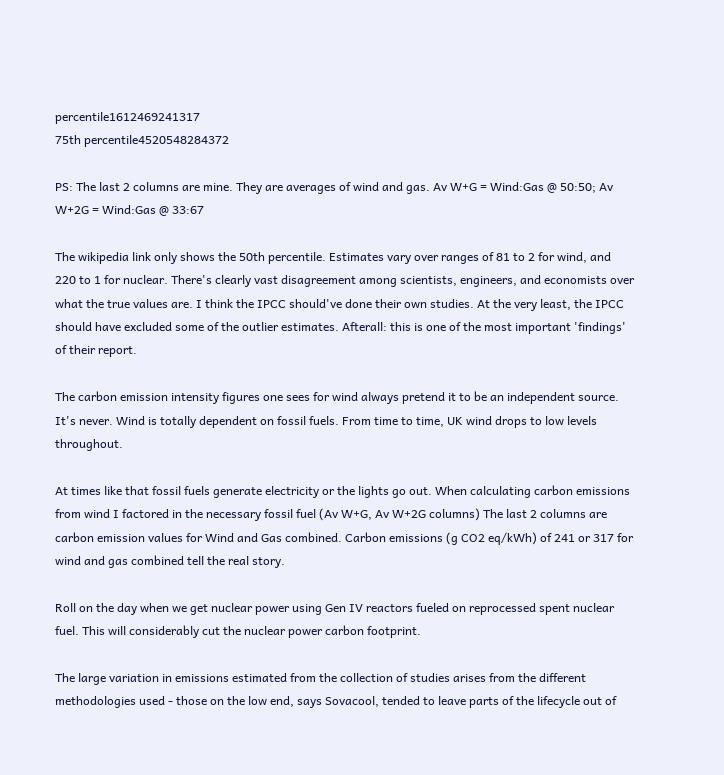percentile1612469241317
75th percentile4520548284372

PS: The last 2 columns are mine. They are averages of wind and gas. Av W+G = Wind:Gas @ 50:50; Av W+2G = Wind:Gas @ 33:67

The wikipedia link only shows the 50th percentile. Estimates vary over ranges of 81 to 2 for wind, and 220 to 1 for nuclear. There's clearly vast disagreement among scientists, engineers, and economists over what the true values are. I think the IPCC should've done their own studies. At the very least, the IPCC should have excluded some of the outlier estimates. Afterall: this is one of the most important 'findings' of their report.

The carbon emission intensity figures one sees for wind always pretend it to be an independent source. It's never. Wind is totally dependent on fossil fuels. From time to time, UK wind drops to low levels throughout.

At times like that fossil fuels generate electricity or the lights go out. When calculating carbon emissions from wind I factored in the necessary fossil fuel (Av W+G, Av W+2G columns) The last 2 columns are carbon emission values for Wind and Gas combined. Carbon emissions (g CO2 eq/kWh) of 241 or 317 for wind and gas combined tell the real story.

Roll on the day when we get nuclear power using Gen IV reactors fueled on reprocessed spent nuclear fuel. This will considerably cut the nuclear power carbon footprint.

The large variation in emissions estimated from the collection of studies arises from the different methodologies used - those on the low end, says Sovacool, tended to leave parts of the lifecycle out of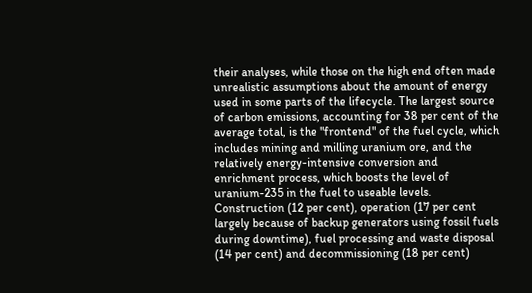their analyses, while those on the high end often made unrealistic assumptions about the amount of energy used in some parts of the lifecycle. The largest source of carbon emissions, accounting for 38 per cent of the average total, is the "frontend" of the fuel cycle, which includes mining and milling uranium ore, and the relatively energy-intensive conversion and enrichment process, which boosts the level of uranium-235 in the fuel to useable levels. Construction (12 per cent), operation (17 per cent largely because of backup generators using fossil fuels during downtime), fuel processing and waste disposal (14 per cent) and decommissioning (18 per cent)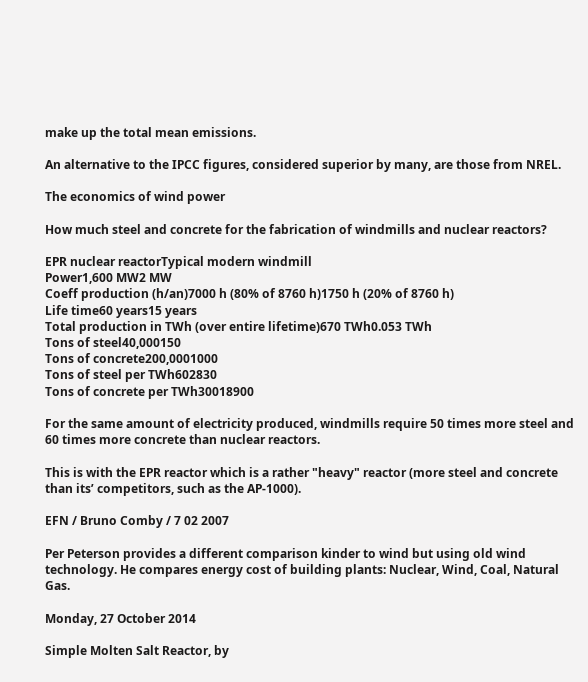make up the total mean emissions.

An alternative to the IPCC figures, considered superior by many, are those from NREL.

The economics of wind power

How much steel and concrete for the fabrication of windmills and nuclear reactors?

EPR nuclear reactorTypical modern windmill
Power1,600 MW2 MW
Coeff production (h/an)7000 h (80% of 8760 h)1750 h (20% of 8760 h)
Life time60 years15 years
Total production in TWh (over entire lifetime)670 TWh0.053 TWh
Tons of steel40,000150
Tons of concrete200,0001000
Tons of steel per TWh602830
Tons of concrete per TWh30018900

For the same amount of electricity produced, windmills require 50 times more steel and 60 times more concrete than nuclear reactors.

This is with the EPR reactor which is a rather "heavy" reactor (more steel and concrete than its’ competitors, such as the AP-1000).

EFN / Bruno Comby / 7 02 2007

Per Peterson provides a different comparison kinder to wind but using old wind technology. He compares energy cost of building plants: Nuclear, Wind, Coal, Natural Gas.

Monday, 27 October 2014

Simple Molten Salt Reactor, by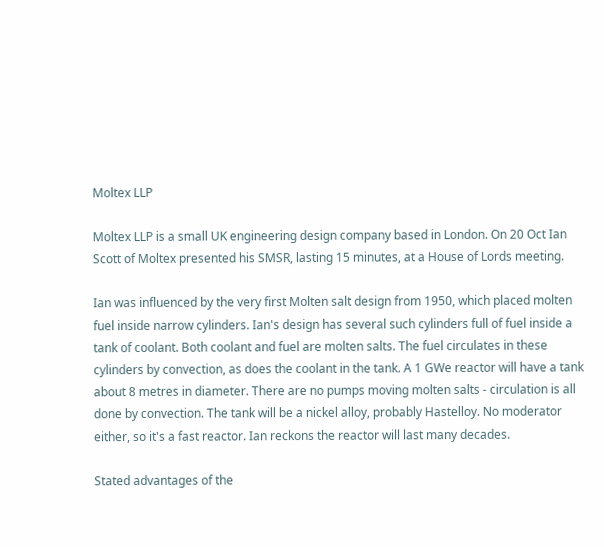Moltex LLP

Moltex LLP is a small UK engineering design company based in London. On 20 Oct Ian Scott of Moltex presented his SMSR, lasting 15 minutes, at a House of Lords meeting.

Ian was influenced by the very first Molten salt design from 1950, which placed molten fuel inside narrow cylinders. Ian's design has several such cylinders full of fuel inside a tank of coolant. Both coolant and fuel are molten salts. The fuel circulates in these cylinders by convection, as does the coolant in the tank. A 1 GWe reactor will have a tank about 8 metres in diameter. There are no pumps moving molten salts - circulation is all done by convection. The tank will be a nickel alloy, probably Hastelloy. No moderator either, so it's a fast reactor. Ian reckons the reactor will last many decades.

Stated advantages of the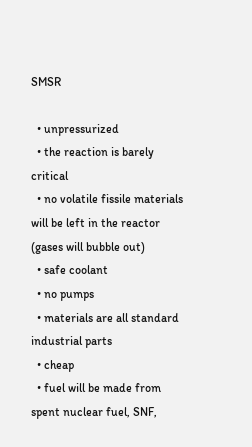SMSR

  • unpressurized
  • the reaction is barely critical
  • no volatile fissile materials will be left in the reactor (gases will bubble out)
  • safe coolant
  • no pumps
  • materials are all standard industrial parts
  • cheap
  • fuel will be made from spent nuclear fuel, SNF,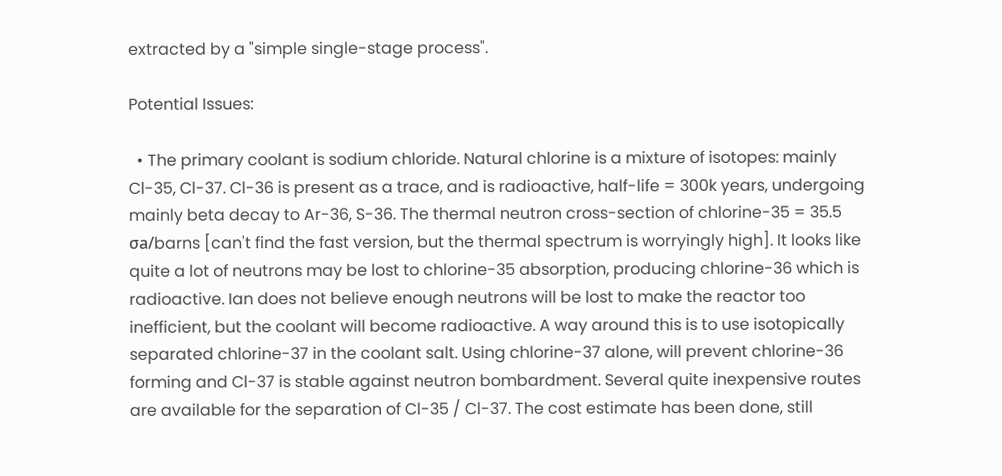extracted by a "simple single-stage process".

Potential Issues:

  • The primary coolant is sodium chloride. Natural chlorine is a mixture of isotopes: mainly Cl-35, Cl-37. Cl-36 is present as a trace, and is radioactive, half-life = 300k years, undergoing mainly beta decay to Ar-36, S-36. The thermal neutron cross-section of chlorine-35 = 35.5 σa/barns [can't find the fast version, but the thermal spectrum is worryingly high]. It looks like quite a lot of neutrons may be lost to chlorine-35 absorption, producing chlorine-36 which is radioactive. Ian does not believe enough neutrons will be lost to make the reactor too inefficient, but the coolant will become radioactive. A way around this is to use isotopically separated chlorine-37 in the coolant salt. Using chlorine-37 alone, will prevent chlorine-36 forming and Cl-37 is stable against neutron bombardment. Several quite inexpensive routes are available for the separation of Cl-35 / Cl-37. The cost estimate has been done, still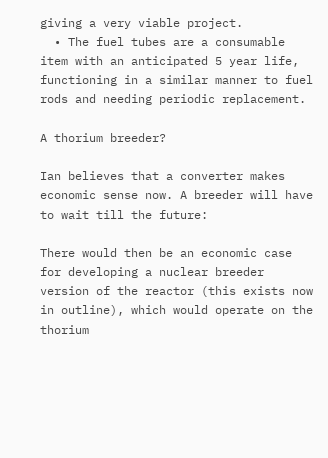giving a very viable project.
  • The fuel tubes are a consumable item with an anticipated 5 year life, functioning in a similar manner to fuel rods and needing periodic replacement.

A thorium breeder?

Ian believes that a converter makes economic sense now. A breeder will have to wait till the future:

There would then be an economic case for developing a nuclear breeder version of the reactor (this exists now in outline), which would operate on the thorium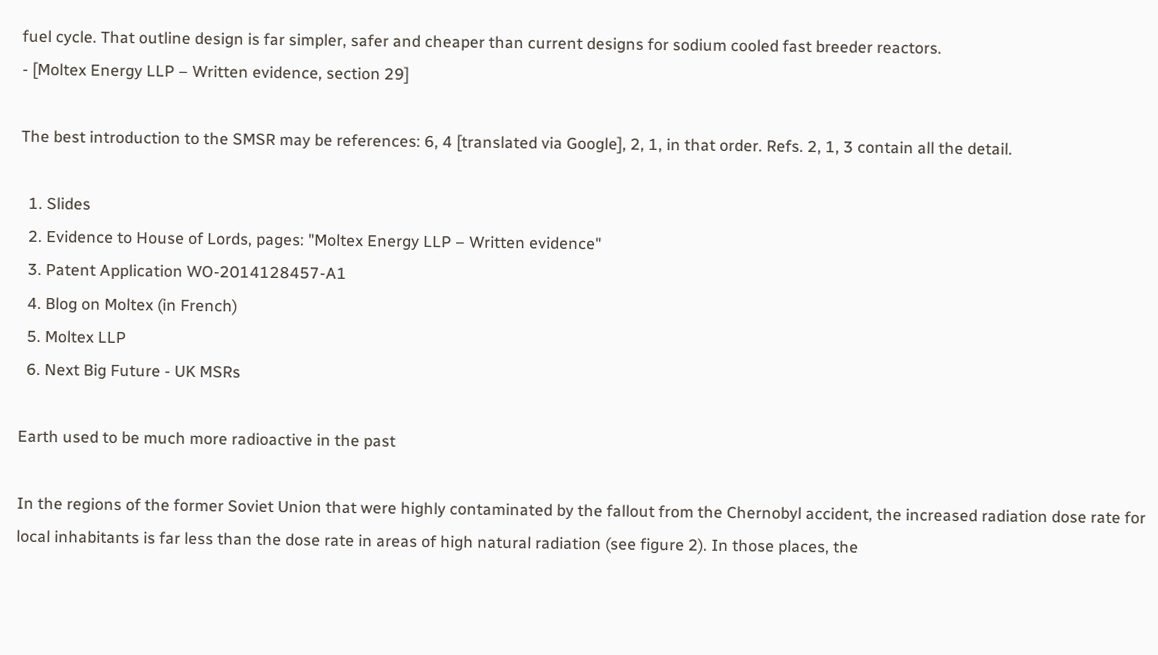fuel cycle. That outline design is far simpler, safer and cheaper than current designs for sodium cooled fast breeder reactors.
- [Moltex Energy LLP – Written evidence, section 29]

The best introduction to the SMSR may be references: 6, 4 [translated via Google], 2, 1, in that order. Refs. 2, 1, 3 contain all the detail.

  1. Slides
  2. Evidence to House of Lords, pages: "Moltex Energy LLP – Written evidence"
  3. Patent Application WO-2014128457-A1
  4. Blog on Moltex (in French)
  5. Moltex LLP
  6. Next Big Future - UK MSRs

Earth used to be much more radioactive in the past

In the regions of the former Soviet Union that were highly contaminated by the fallout from the Chernobyl accident, the increased radiation dose rate for local inhabitants is far less than the dose rate in areas of high natural radiation (see figure 2). In those places, the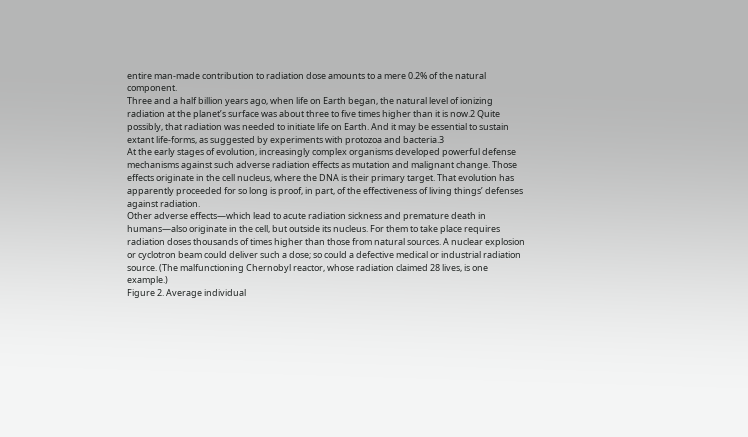entire man-made contribution to radiation dose amounts to a mere 0.2% of the natural component.
Three and a half billion years ago, when life on Earth began, the natural level of ionizing radiation at the planet’s surface was about three to five times higher than it is now.2 Quite possibly, that radiation was needed to initiate life on Earth. And it may be essential to sustain extant life-forms, as suggested by experiments with protozoa and bacteria.3
At the early stages of evolution, increasingly complex organisms developed powerful defense mechanisms against such adverse radiation effects as mutation and malignant change. Those effects originate in the cell nucleus, where the DNA is their primary target. That evolution has apparently proceeded for so long is proof, in part, of the effectiveness of living things’ defenses against radiation.
Other adverse effects—which lead to acute radiation sickness and premature death in humans—also originate in the cell, but outside its nucleus. For them to take place requires radiation doses thousands of times higher than those from natural sources. A nuclear explosion or cyclotron beam could deliver such a dose; so could a defective medical or industrial radiation source. (The malfunctioning Chernobyl reactor, whose radiation claimed 28 lives, is one example.)
Figure 2. Average individual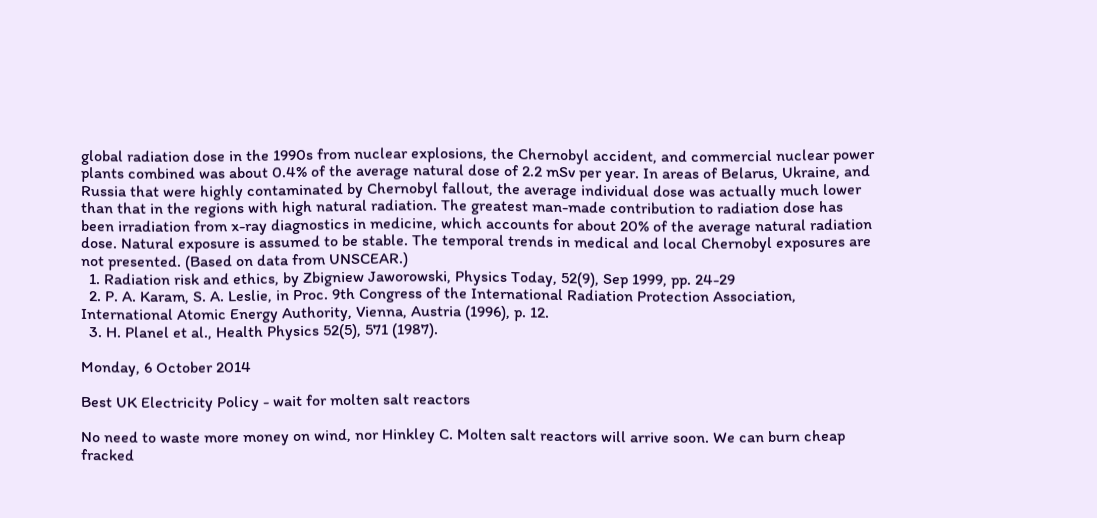global radiation dose in the 1990s from nuclear explosions, the Chernobyl accident, and commercial nuclear power plants combined was about 0.4% of the average natural dose of 2.2 mSv per year. In areas of Belarus, Ukraine, and Russia that were highly contaminated by Chernobyl fallout, the average individual dose was actually much lower than that in the regions with high natural radiation. The greatest man-made contribution to radiation dose has been irradiation from x-ray diagnostics in medicine, which accounts for about 20% of the average natural radiation dose. Natural exposure is assumed to be stable. The temporal trends in medical and local Chernobyl exposures are not presented. (Based on data from UNSCEAR.)
  1. Radiation risk and ethics, by Zbigniew Jaworowski, Physics Today, 52(9), Sep 1999, pp. 24-29
  2. P. A. Karam, S. A. Leslie, in Proc. 9th Congress of the International Radiation Protection Association, International Atomic Energy Authority, Vienna, Austria (1996), p. 12.
  3. H. Planel et al., Health Physics 52(5), 571 (1987).

Monday, 6 October 2014

Best UK Electricity Policy - wait for molten salt reactors

No need to waste more money on wind, nor Hinkley C. Molten salt reactors will arrive soon. We can burn cheap fracked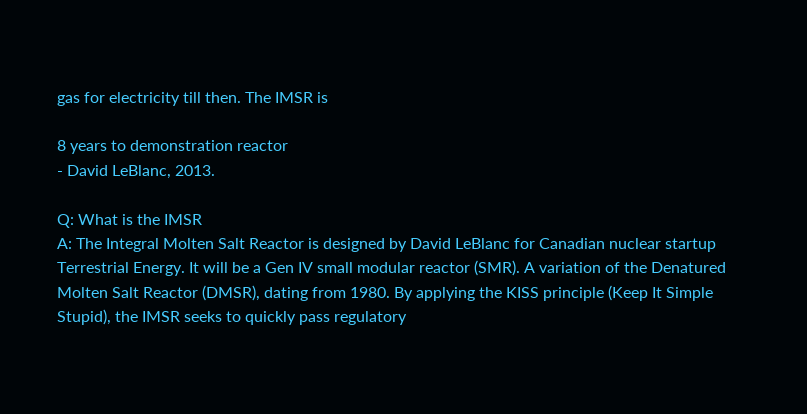gas for electricity till then. The IMSR is

8 years to demonstration reactor
- David LeBlanc, 2013.

Q: What is the IMSR
A: The Integral Molten Salt Reactor is designed by David LeBlanc for Canadian nuclear startup Terrestrial Energy. It will be a Gen IV small modular reactor (SMR). A variation of the Denatured Molten Salt Reactor (DMSR), dating from 1980. By applying the KISS principle (Keep It Simple Stupid), the IMSR seeks to quickly pass regulatory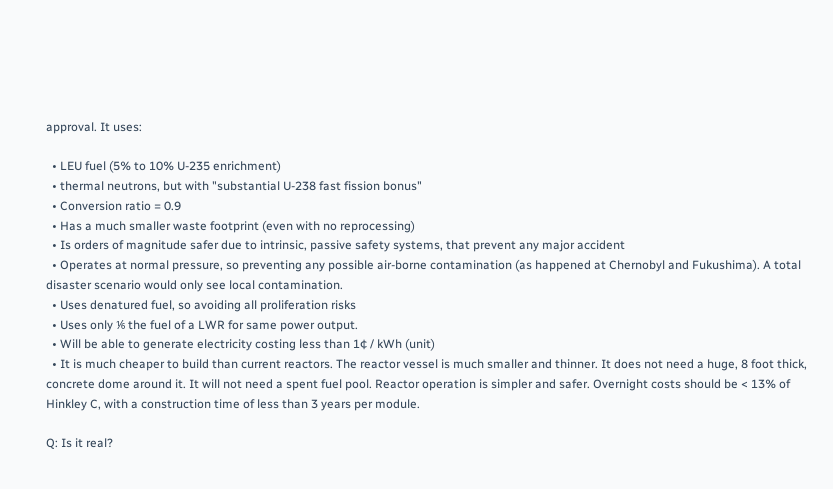approval. It uses:

  • LEU fuel (5% to 10% U-235 enrichment)
  • thermal neutrons, but with "substantial U-238 fast fission bonus"
  • Conversion ratio = 0.9
  • Has a much smaller waste footprint (even with no reprocessing)
  • Is orders of magnitude safer due to intrinsic, passive safety systems, that prevent any major accident
  • Operates at normal pressure, so preventing any possible air-borne contamination (as happened at Chernobyl and Fukushima). A total disaster scenario would only see local contamination.
  • Uses denatured fuel, so avoiding all proliferation risks
  • Uses only ⅙ the fuel of a LWR for same power output.
  • Will be able to generate electricity costing less than 1¢ / kWh (unit)
  • It is much cheaper to build than current reactors. The reactor vessel is much smaller and thinner. It does not need a huge, 8 foot thick, concrete dome around it. It will not need a spent fuel pool. Reactor operation is simpler and safer. Overnight costs should be < 13% of Hinkley C, with a construction time of less than 3 years per module.

Q: Is it real?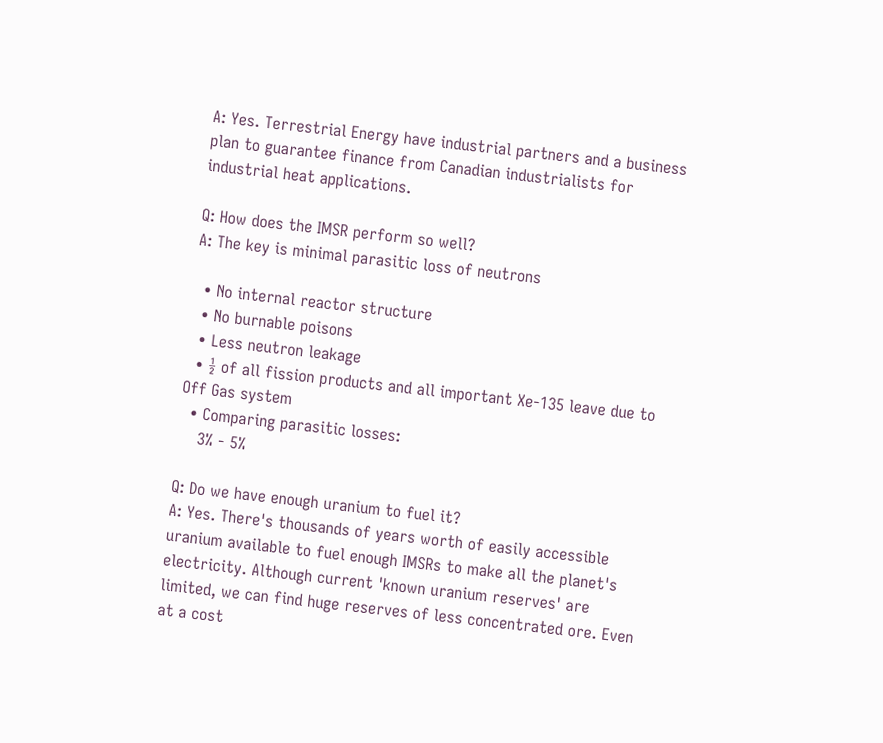A: Yes. Terrestrial Energy have industrial partners and a business plan to guarantee finance from Canadian industrialists for industrial heat applications.

Q: How does the IMSR perform so well?
A: The key is minimal parasitic loss of neutrons

  • No internal reactor structure
  • No burnable poisons
  • Less neutron leakage
  • ½ of all fission products and all important Xe-135 leave due to Off Gas system
  • Comparing parasitic losses:
    3% - 5%

Q: Do we have enough uranium to fuel it?
A: Yes. There's thousands of years worth of easily accessible uranium available to fuel enough IMSRs to make all the planet's electricity. Although current 'known uranium reserves' are limited, we can find huge reserves of less concentrated ore. Even at a cost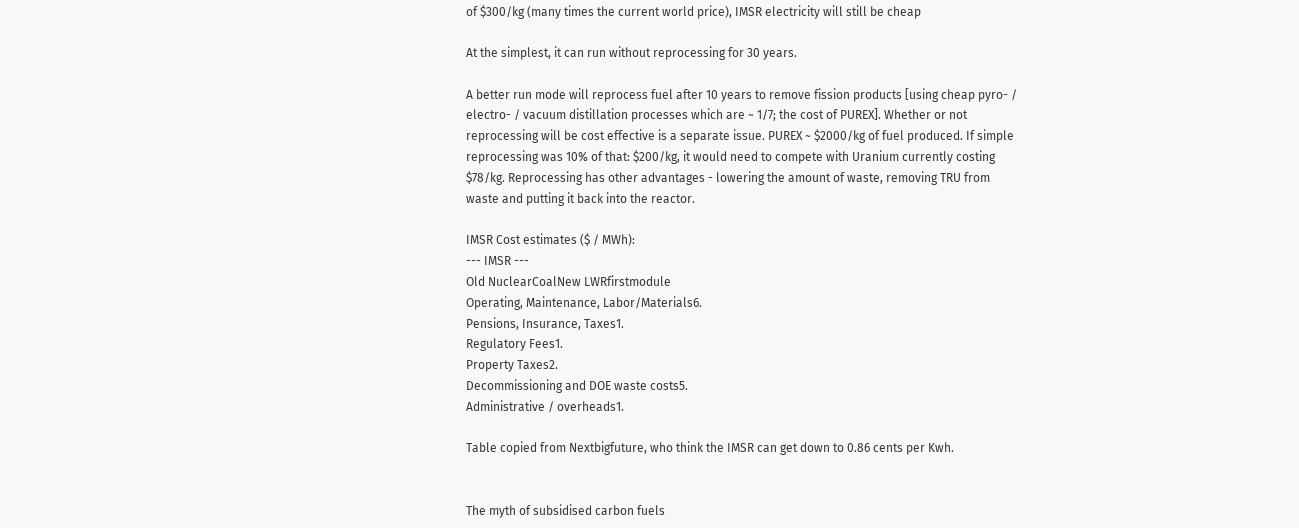of $300/kg (many times the current world price), IMSR electricity will still be cheap

At the simplest, it can run without reprocessing for 30 years.

A better run mode will reprocess fuel after 10 years to remove fission products [using cheap pyro- / electro- / vacuum distillation processes which are ~ 1/7; the cost of PUREX]. Whether or not reprocessing will be cost effective is a separate issue. PUREX ~ $2000/kg of fuel produced. If simple reprocessing was 10% of that: $200/kg, it would need to compete with Uranium currently costing $78/kg. Reprocessing has other advantages - lowering the amount of waste, removing TRU from waste and putting it back into the reactor.

IMSR Cost estimates ($ / MWh):
--- IMSR ---
Old NuclearCoalNew LWRfirstmodule
Operating, Maintenance, Labor/Materials6.
Pensions, Insurance, Taxes1.
Regulatory Fees1.
Property Taxes2.
Decommissioning and DOE waste costs5.
Administrative / overheads1.

Table copied from Nextbigfuture, who think the IMSR can get down to 0.86 cents per Kwh.


The myth of subsidised carbon fuels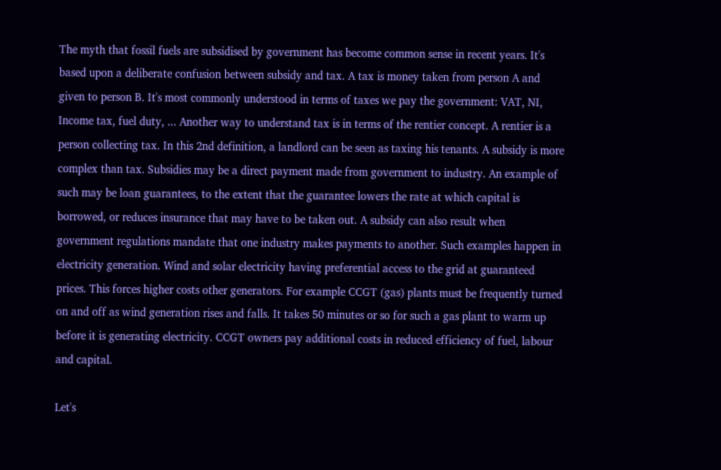The myth that fossil fuels are subsidised by government has become common sense in recent years. It's based upon a deliberate confusion between subsidy and tax. A tax is money taken from person A and given to person B. It's most commonly understood in terms of taxes we pay the government: VAT, NI, Income tax, fuel duty, ... Another way to understand tax is in terms of the rentier concept. A rentier is a person collecting tax. In this 2nd definition, a landlord can be seen as taxing his tenants. A subsidy is more complex than tax. Subsidies may be a direct payment made from government to industry. An example of such may be loan guarantees, to the extent that the guarantee lowers the rate at which capital is borrowed, or reduces insurance that may have to be taken out. A subsidy can also result when government regulations mandate that one industry makes payments to another. Such examples happen in electricity generation. Wind and solar electricity having preferential access to the grid at guaranteed prices. This forces higher costs other generators. For example CCGT (gas) plants must be frequently turned on and off as wind generation rises and falls. It takes 50 minutes or so for such a gas plant to warm up before it is generating electricity. CCGT owners pay additional costs in reduced efficiency of fuel, labour and capital.

Let's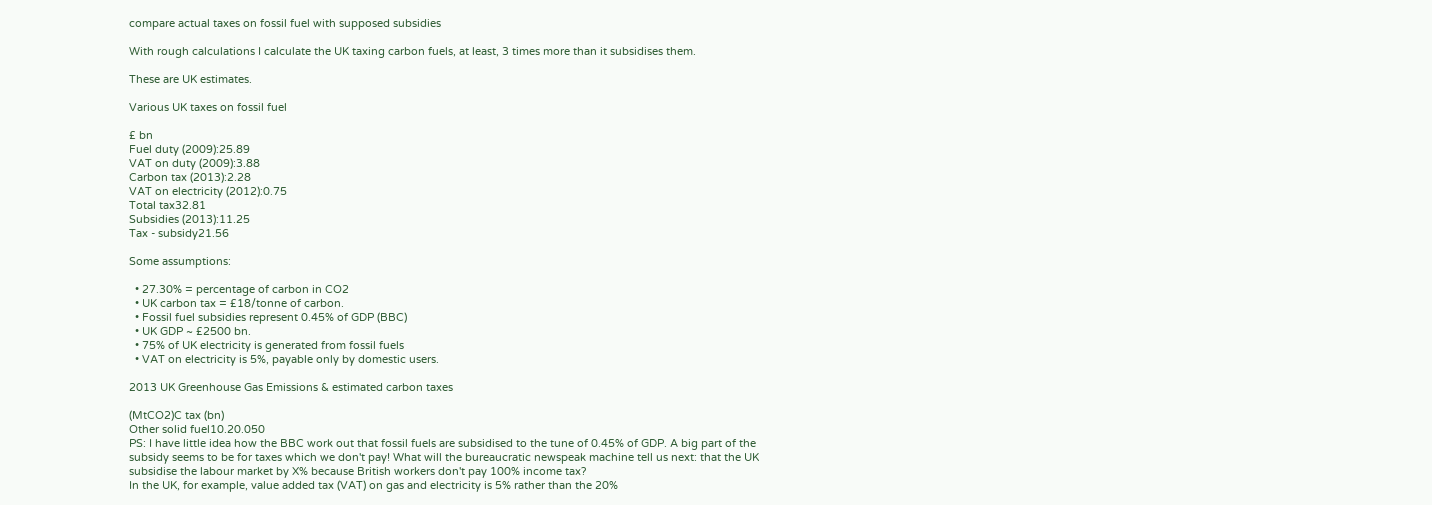compare actual taxes on fossil fuel with supposed subsidies

With rough calculations I calculate the UK taxing carbon fuels, at least, 3 times more than it subsidises them.

These are UK estimates.

Various UK taxes on fossil fuel

£ bn
Fuel duty (2009):25.89
VAT on duty (2009):3.88
Carbon tax (2013):2.28
VAT on electricity (2012):0.75
Total tax32.81
Subsidies (2013):11.25
Tax - subsidy21.56

Some assumptions:

  • 27.30% = percentage of carbon in CO2
  • UK carbon tax = £18/tonne of carbon.
  • Fossil fuel subsidies represent 0.45% of GDP (BBC)
  • UK GDP ~ £2500 bn.
  • 75% of UK electricity is generated from fossil fuels
  • VAT on electricity is 5%, payable only by domestic users.

2013 UK Greenhouse Gas Emissions & estimated carbon taxes

(MtCO2)C tax (bn)
Other solid fuel10.20.050
PS: I have little idea how the BBC work out that fossil fuels are subsidised to the tune of 0.45% of GDP. A big part of the subsidy seems to be for taxes which we don't pay! What will the bureaucratic newspeak machine tell us next: that the UK subsidise the labour market by X% because British workers don't pay 100% income tax?
In the UK, for example, value added tax (VAT) on gas and electricity is 5% rather than the 20%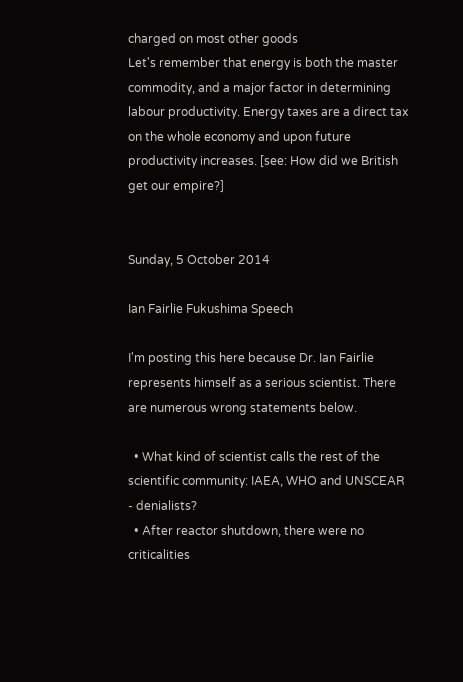charged on most other goods
Let's remember that energy is both the master commodity, and a major factor in determining labour productivity. Energy taxes are a direct tax on the whole economy and upon future productivity increases. [see: How did we British get our empire?]


Sunday, 5 October 2014

Ian Fairlie Fukushima Speech

I'm posting this here because Dr. Ian Fairlie represents himself as a serious scientist. There are numerous wrong statements below.

  • What kind of scientist calls the rest of the scientific community: IAEA, WHO and UNSCEAR - denialists?
  • After reactor shutdown, there were no criticalities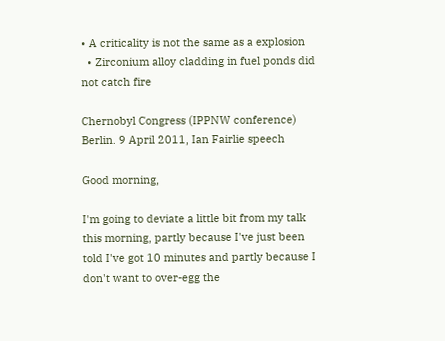• A criticality is not the same as a explosion
  • Zirconium alloy cladding in fuel ponds did not catch fire

Chernobyl Congress (IPPNW conference) Berlin. 9 April 2011, Ian Fairlie speech

Good morning,

I'm going to deviate a little bit from my talk this morning, partly because I've just been told I've got 10 minutes and partly because I don't want to over-egg the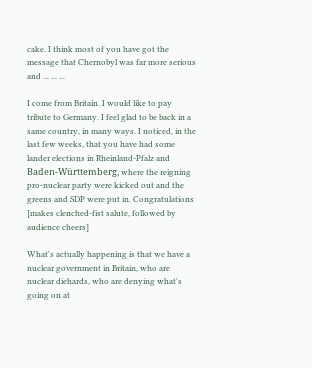cake. I think most of you have got the message that Chernobyl was far more serious and ... ... ...

I come from Britain. I would like to pay tribute to Germany. I feel glad to be back in a same country, in many ways. I noticed, in the last few weeks, that you have had some lander elections in Rheinland-Pfalz and Baden-Württemberg, where the reigning pro-nuclear party were kicked out and the greens and SDP were put in. Congratulations [makes clenched-fist salute, followed by audience cheers]

What's actually happening is that we have a nuclear government in Britain, who are nuclear diehards, who are denying what's going on at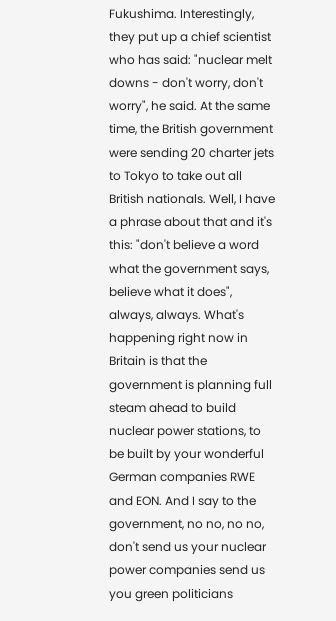Fukushima. Interestingly, they put up a chief scientist who has said: "nuclear melt downs - don't worry, don't worry", he said. At the same time, the British government were sending 20 charter jets to Tokyo to take out all British nationals. Well, I have a phrase about that and it's this: "don't believe a word what the government says, believe what it does", always, always. What's happening right now in Britain is that the government is planning full steam ahead to build nuclear power stations, to be built by your wonderful German companies RWE and EON. And I say to the government, no no, no no, don't send us your nuclear power companies send us you green politicians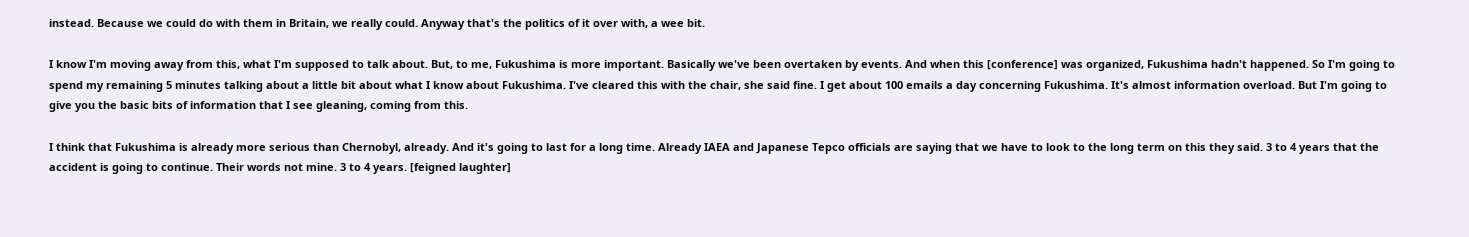instead. Because we could do with them in Britain, we really could. Anyway that's the politics of it over with, a wee bit.

I know I'm moving away from this, what I'm supposed to talk about. But, to me, Fukushima is more important. Basically we've been overtaken by events. And when this [conference] was organized, Fukushima hadn't happened. So I'm going to spend my remaining 5 minutes talking about a little bit about what I know about Fukushima. I've cleared this with the chair, she said fine. I get about 100 emails a day concerning Fukushima. It's almost information overload. But I'm going to give you the basic bits of information that I see gleaning, coming from this.

I think that Fukushima is already more serious than Chernobyl, already. And it's going to last for a long time. Already IAEA and Japanese Tepco officials are saying that we have to look to the long term on this they said. 3 to 4 years that the accident is going to continue. Their words not mine. 3 to 4 years. [feigned laughter]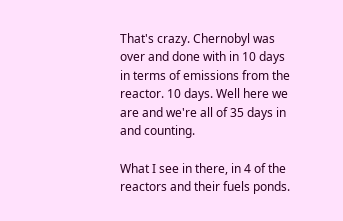That's crazy. Chernobyl was over and done with in 10 days in terms of emissions from the reactor. 10 days. Well here we are and we're all of 35 days in and counting.

What I see in there, in 4 of the reactors and their fuels ponds.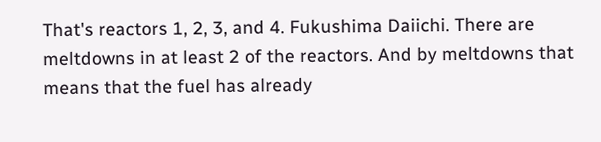That's reactors 1, 2, 3, and 4. Fukushima Daiichi. There are meltdowns in at least 2 of the reactors. And by meltdowns that means that the fuel has already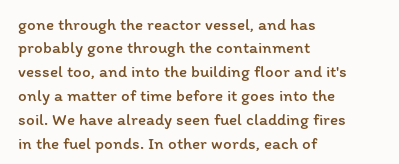gone through the reactor vessel, and has probably gone through the containment vessel too, and into the building floor and it's only a matter of time before it goes into the soil. We have already seen fuel cladding fires in the fuel ponds. In other words, each of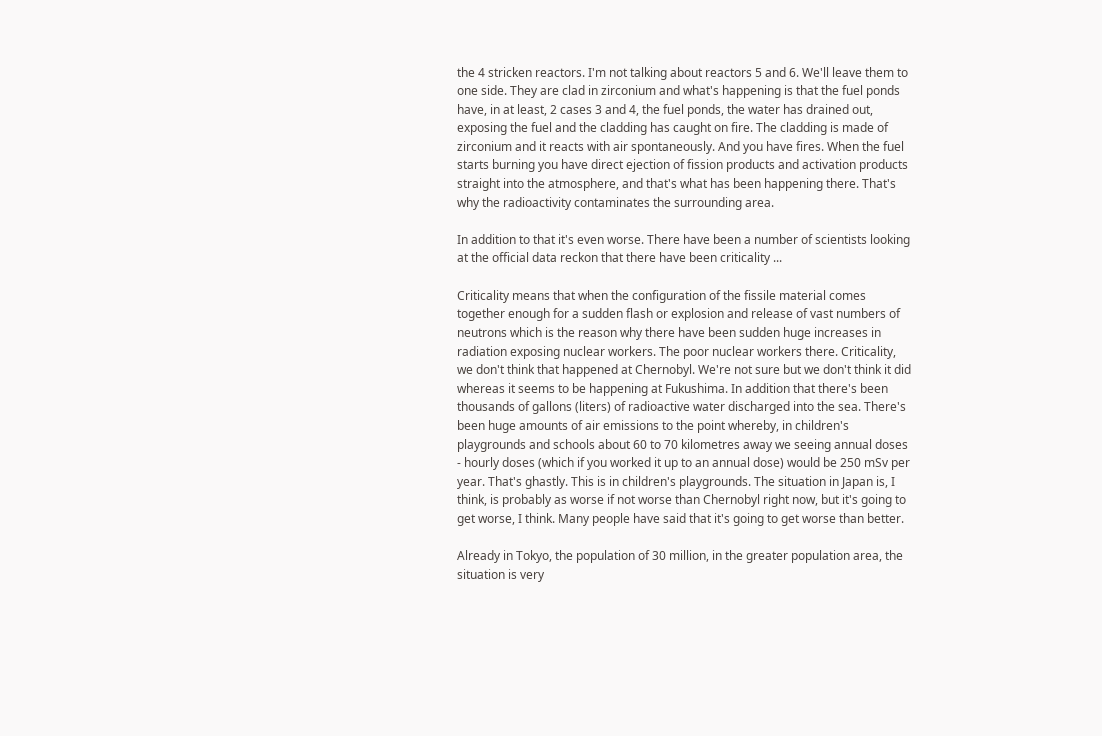the 4 stricken reactors. I'm not talking about reactors 5 and 6. We'll leave them to one side. They are clad in zirconium and what's happening is that the fuel ponds have, in at least, 2 cases 3 and 4, the fuel ponds, the water has drained out, exposing the fuel and the cladding has caught on fire. The cladding is made of zirconium and it reacts with air spontaneously. And you have fires. When the fuel starts burning you have direct ejection of fission products and activation products straight into the atmosphere, and that's what has been happening there. That's why the radioactivity contaminates the surrounding area.

In addition to that it's even worse. There have been a number of scientists looking at the official data reckon that there have been criticality ...

Criticality means that when the configuration of the fissile material comes together enough for a sudden flash or explosion and release of vast numbers of neutrons which is the reason why there have been sudden huge increases in radiation exposing nuclear workers. The poor nuclear workers there. Criticality, we don't think that happened at Chernobyl. We're not sure but we don't think it did whereas it seems to be happening at Fukushima. In addition that there's been thousands of gallons (liters) of radioactive water discharged into the sea. There's been huge amounts of air emissions to the point whereby, in children's playgrounds and schools about 60 to 70 kilometres away we seeing annual doses - hourly doses (which if you worked it up to an annual dose) would be 250 mSv per year. That's ghastly. This is in children's playgrounds. The situation in Japan is, I think, is probably as worse if not worse than Chernobyl right now, but it's going to get worse, I think. Many people have said that it's going to get worse than better.

Already in Tokyo, the population of 30 million, in the greater population area, the situation is very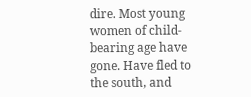dire. Most young women of child-bearing age have gone. Have fled to the south, and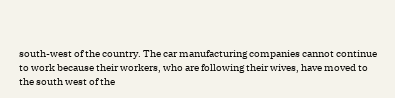south-west of the country. The car manufacturing companies cannot continue to work because their workers, who are following their wives, have moved to the south west of the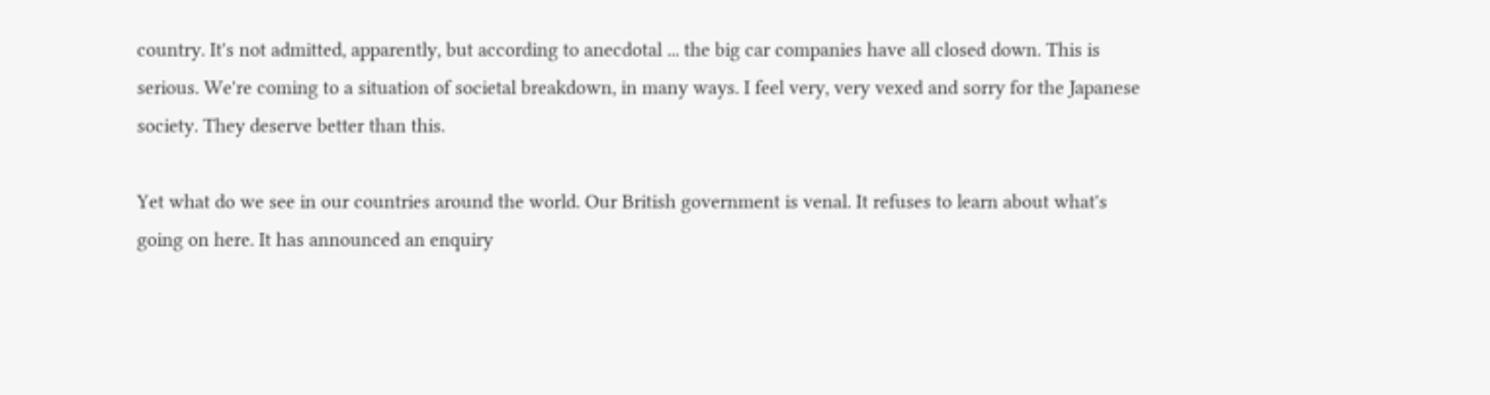country. It's not admitted, apparently, but according to anecdotal ... the big car companies have all closed down. This is serious. We're coming to a situation of societal breakdown, in many ways. I feel very, very vexed and sorry for the Japanese society. They deserve better than this.

Yet what do we see in our countries around the world. Our British government is venal. It refuses to learn about what's going on here. It has announced an enquiry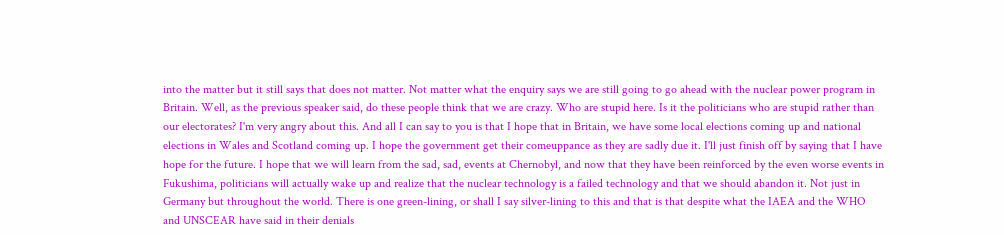into the matter but it still says that does not matter. Not matter what the enquiry says we are still going to go ahead with the nuclear power program in Britain. Well, as the previous speaker said, do these people think that we are crazy. Who are stupid here. Is it the politicians who are stupid rather than our electorates? I'm very angry about this. And all I can say to you is that I hope that in Britain, we have some local elections coming up and national elections in Wales and Scotland coming up. I hope the government get their comeuppance as they are sadly due it. I'll just finish off by saying that I have hope for the future. I hope that we will learn from the sad, sad, events at Chernobyl, and now that they have been reinforced by the even worse events in Fukushima, politicians will actually wake up and realize that the nuclear technology is a failed technology and that we should abandon it. Not just in Germany but throughout the world. There is one green-lining, or shall I say silver-lining to this and that is that despite what the IAEA and the WHO and UNSCEAR have said in their denials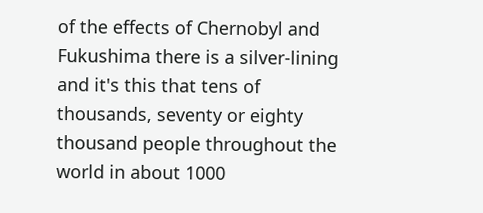of the effects of Chernobyl and Fukushima there is a silver-lining and it's this that tens of thousands, seventy or eighty thousand people throughout the world in about 1000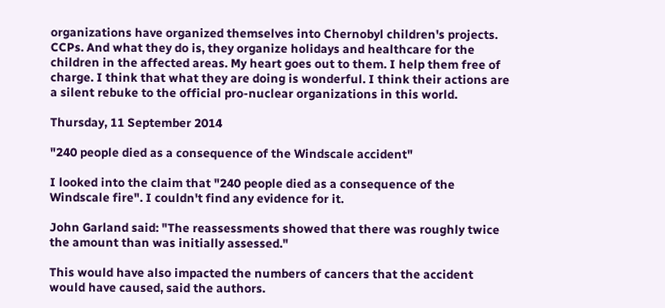organizations have organized themselves into Chernobyl children's projects. CCPs. And what they do is, they organize holidays and healthcare for the children in the affected areas. My heart goes out to them. I help them free of charge. I think that what they are doing is wonderful. I think their actions are a silent rebuke to the official pro-nuclear organizations in this world.

Thursday, 11 September 2014

"240 people died as a consequence of the Windscale accident"

I looked into the claim that "240 people died as a consequence of the Windscale fire". I couldn't find any evidence for it.

John Garland said: "The reassessments showed that there was roughly twice the amount than was initially assessed."

This would have also impacted the numbers of cancers that the accident would have caused, said the authors.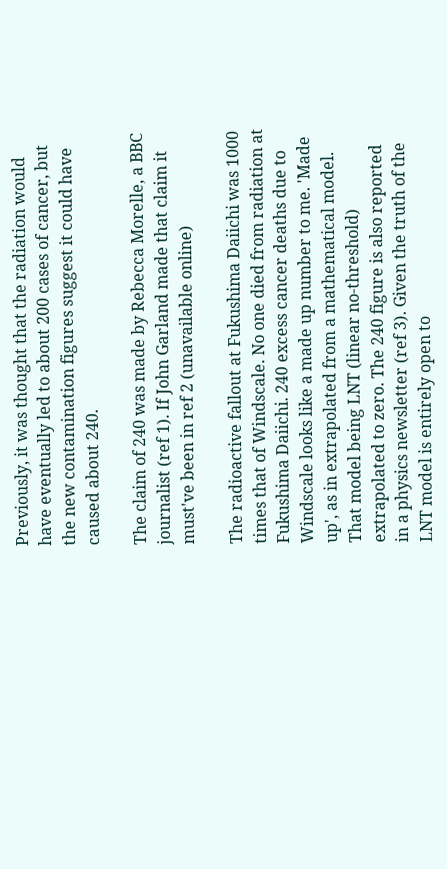Previously, it was thought that the radiation would have eventually led to about 200 cases of cancer, but the new contamination figures suggest it could have caused about 240.

The claim of 240 was made by Rebecca Morelle, a BBC journalist (ref 1). If John Garland made that claim it must've been in ref 2 (unavailable online)

The radioactive fallout at Fukushima Daiichi was 1000 times that of Windscale. No one died from radiation at Fukushima Daiichi. 240 excess cancer deaths due to Windscale looks like a made up number to me. 'Made up', as in extrapolated from a mathematical model. That model being LNT (linear no-threshold) extrapolated to zero. The 240 figure is also reported in a physics newsletter (ref 3). Given the truth of the LNT model is entirely open to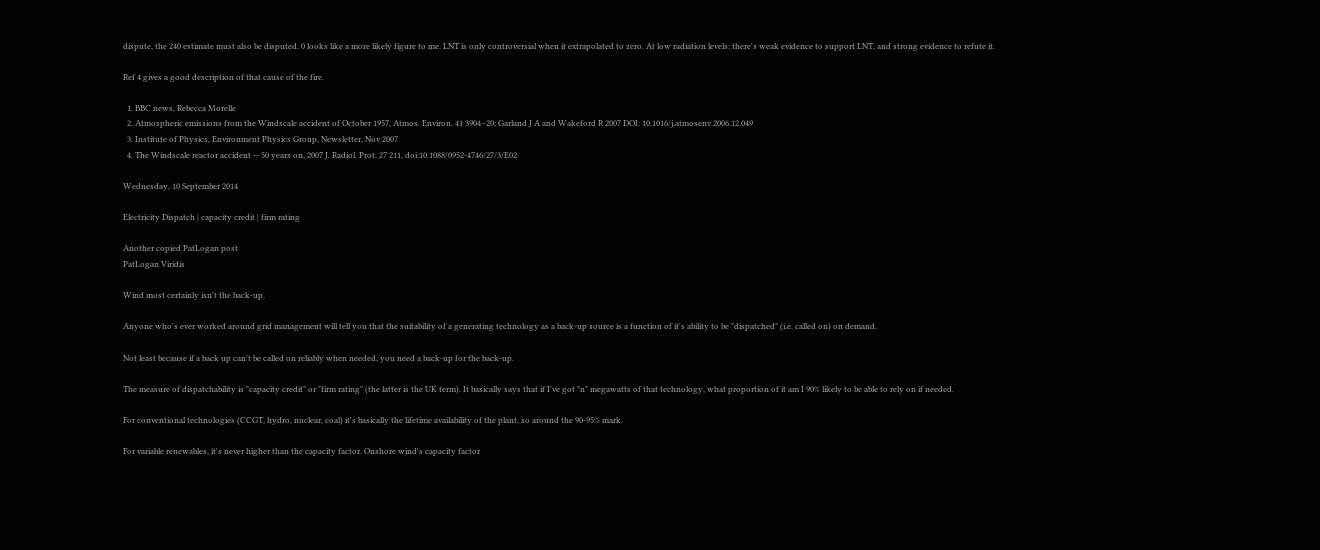dispute, the 240 estimate must also be disputed. 0 looks like a more likely figure to me. LNT is only controversial when it extrapolated to zero. At low radiation levels: there's weak evidence to support LNT, and strong evidence to refute it.

Ref 4 gives a good description of that cause of the fire.

  1. BBC news, Rebecca Morelle
  2. Atmospheric emissions from the Windscale accident of October 1957, Atmos. Environ. 41 3904–20; Garland J A and Wakeford R 2007 DOI: 10.1016/j.atmosenv.2006.12.049
  3. Institute of Physics, Environment Physics Group, Newsletter, Nov 2007
  4. The Windscale reactor accident -- 50 years on, 2007 J. Radiol. Prot. 27 211, doi:10.1088/0952-4746/27/3/E02

Wednesday, 10 September 2014

Electricity Dispatch | capacity credit | firm rating

Another copied PatLogan post
PatLogan Viridis

Wind most certainly isn't the back-up.

Anyone who's ever worked around grid management will tell you that the suitability of a generating technology as a back-up source is a function of it's ability to be "dispatched" (i.e. called on) on demand.

Not least because if a back up can't be called on reliably when needed, you need a back-up for the back-up.

The measure of dispatchability is "capacity credit" or "firm rating" (the latter is the UK term). It basically says that if I've got "n" megawatts of that technology, what proportion of it am I 90% likely to be able to rely on if needed.

For conventional technologies (CCGT, hydro, nuclear, coal) it's basically the lifetime availability of the plant, so around the 90-95% mark.

For variable renewables, it's never higher than the capacity factor. Onshore wind's capacity factor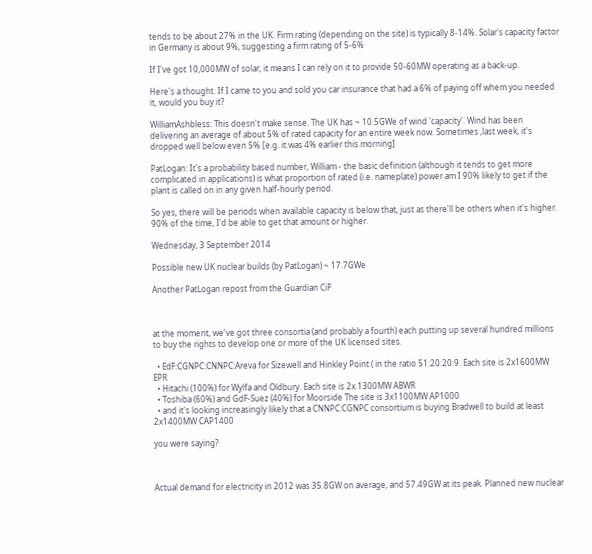tends to be about 27% in the UK. Firm rating (depending on the site) is typically 8-14%. Solar's capacity factor in Germany is about 9%, suggesting a firm rating of 5-6%

If I've got 10,000MW of solar, it means I can rely on it to provide 50-60MW operating as a back-up.

Here's a thought. If I came to you and sold you car insurance that had a 6% of paying off whem you needed it, would you buy it?

WilliamAshbless: This doesn't make sense. The UK has ~ 10.5GWe of wind 'capacity'. Wind has been delivering an average of about 5% of rated capacity for an entire week now. Sometimes ,last week, it's dropped well below even 5% [e.g. it was 4% earlier this morning]

PatLogan: It's a probability based number, William - the basic definition (although it tends to get more complicated in applications) is what proportion of rated (i.e. nameplate) power am I 90% likely to get if the plant is called on in any given half-hourly period.

So yes, there will be periods when available capacity is below that, just as there'll be others when it's higher. 90% of the time, I'd be able to get that amount or higher.

Wednesday, 3 September 2014

Possible new UK nuclear builds (by PatLogan) ~ 17.7GWe

Another PatLogan repost from the Guardian CiF



at the moment, we've got three consortia (and probably a fourth) each putting up several hundred millions to buy the rights to develop one or more of the UK licensed sites.

  • EdF:CGNPC:CNNPC:Areva for Sizewell and Hinkley Point ( in the ratio 51:20:20:9. Each site is 2x1600MW EPR
  • Hitachi (100%) for Wylfa and Oldbury. Each site is 2x 1300MW ABWR
  • Toshiba (60%) and GdF-Suez (40%) for Moorside The site is 3x1100MW AP1000
  • and it's looking increasingly likely that a CNNPC:CGNPC consortium is buying Bradwell to build at least 2x1400MW CAP1400

you were saying?



Actual demand for electricity in 2012 was 35.8GW on average, and 57.49GW at its peak. Planned new nuclear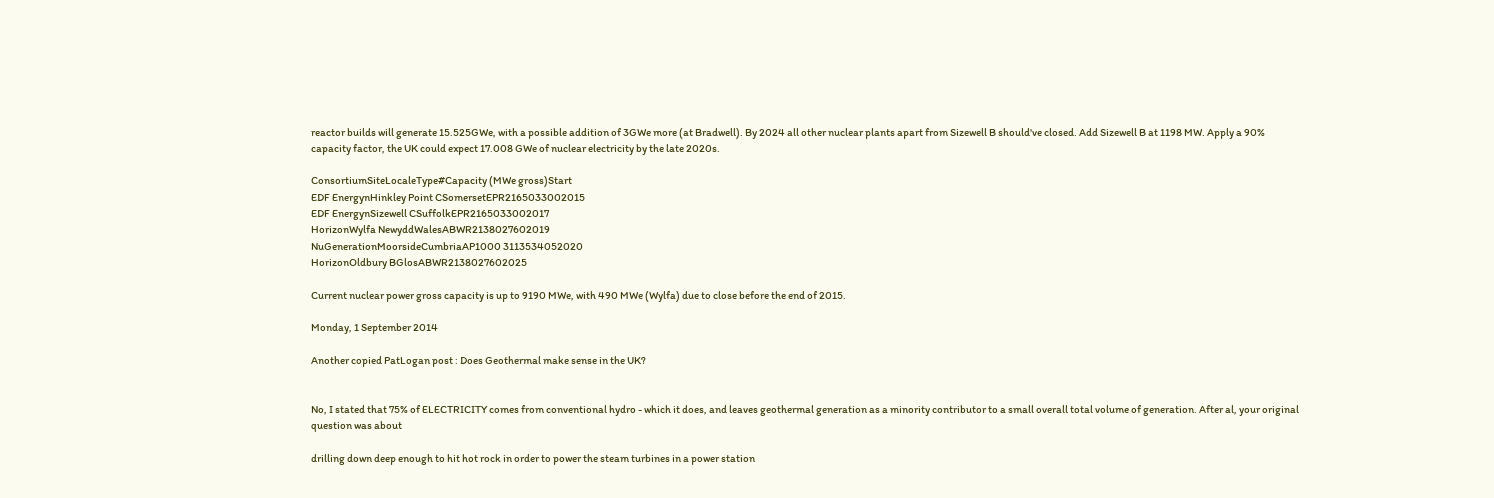reactor builds will generate 15.525GWe, with a possible addition of 3GWe more (at Bradwell). By 2024 all other nuclear plants apart from Sizewell B should've closed. Add Sizewell B at 1198 MW. Apply a 90% capacity factor, the UK could expect 17.008 GWe of nuclear electricity by the late 2020s.

ConsortiumSiteLocaleType#Capacity (MWe gross)Start
EDF EnergynHinkley Point CSomersetEPR2165033002015
EDF EnergynSizewell CSuffolkEPR2165033002017
HorizonWylfa NewyddWalesABWR2138027602019
NuGenerationMoorsideCumbriaAP1000 3113534052020
HorizonOldbury BGlosABWR2138027602025

Current nuclear power gross capacity is up to 9190 MWe, with 490 MWe (Wylfa) due to close before the end of 2015.

Monday, 1 September 2014

Another copied PatLogan post : Does Geothermal make sense in the UK?


No, I stated that 75% of ELECTRICITY comes from conventional hydro - which it does, and leaves geothermal generation as a minority contributor to a small overall total volume of generation. After al, your original question was about

drilling down deep enough to hit hot rock in order to power the steam turbines in a power station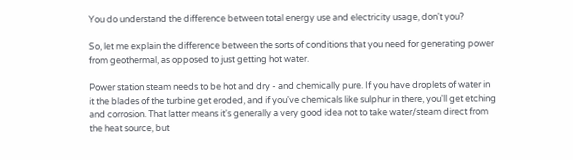You do understand the difference between total energy use and electricity usage, don't you?

So, let me explain the difference between the sorts of conditions that you need for generating power from geothermal, as opposed to just getting hot water.

Power station steam needs to be hot and dry - and chemically pure. If you have droplets of water in it the blades of the turbine get eroded, and if you've chemicals like sulphur in there, you'll get etching and corrosion. That latter means it's generally a very good idea not to take water/steam direct from the heat source, but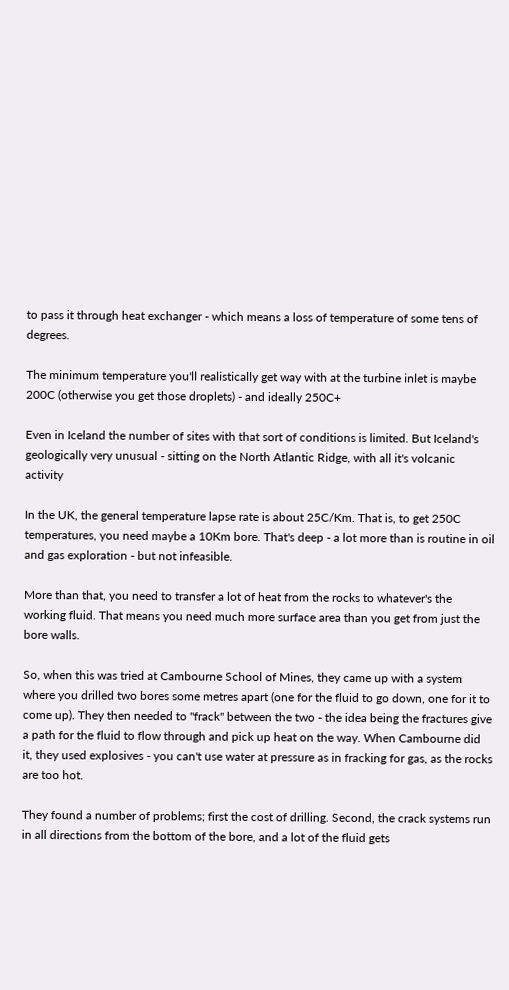to pass it through heat exchanger - which means a loss of temperature of some tens of degrees.

The minimum temperature you'll realistically get way with at the turbine inlet is maybe 200C (otherwise you get those droplets) - and ideally 250C+

Even in Iceland the number of sites with that sort of conditions is limited. But Iceland's geologically very unusual - sitting on the North Atlantic Ridge, with all it's volcanic activity

In the UK, the general temperature lapse rate is about 25C/Km. That is, to get 250C temperatures, you need maybe a 10Km bore. That's deep - a lot more than is routine in oil and gas exploration - but not infeasible.

More than that, you need to transfer a lot of heat from the rocks to whatever's the working fluid. That means you need much more surface area than you get from just the bore walls.

So, when this was tried at Cambourne School of Mines, they came up with a system where you drilled two bores some metres apart (one for the fluid to go down, one for it to come up). They then needed to "frack" between the two - the idea being the fractures give a path for the fluid to flow through and pick up heat on the way. When Cambourne did it, they used explosives - you can't use water at pressure as in fracking for gas, as the rocks are too hot.

They found a number of problems; first the cost of drilling. Second, the crack systems run in all directions from the bottom of the bore, and a lot of the fluid gets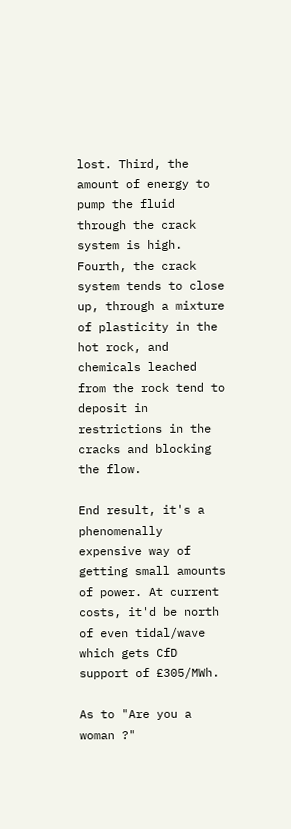lost. Third, the amount of energy to pump the fluid through the crack system is high. Fourth, the crack system tends to close up, through a mixture of plasticity in the hot rock, and chemicals leached from the rock tend to deposit in restrictions in the cracks and blocking the flow.

End result, it's a phenomenally expensive way of getting small amounts of power. At current costs, it'd be north of even tidal/wave which gets CfD support of £305/MWh.

As to "Are you a woman ?"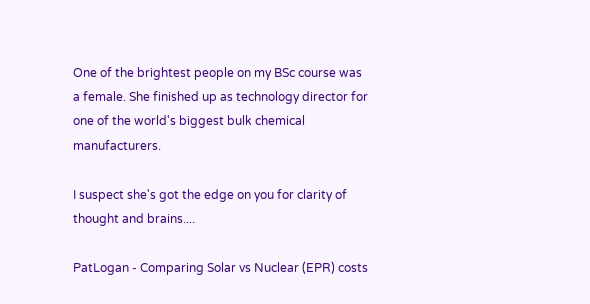One of the brightest people on my BSc course was a female. She finished up as technology director for one of the world's biggest bulk chemical manufacturers.

I suspect she's got the edge on you for clarity of thought and brains....

PatLogan - Comparing Solar vs Nuclear (EPR) costs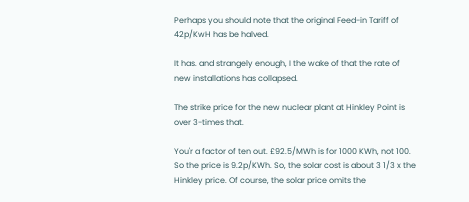Perhaps you should note that the original Feed-in Tariff of 42p/KwH has be halved.

It has. and strangely enough, I the wake of that the rate of new installations has collapsed.

The strike price for the new nuclear plant at Hinkley Point is over 3-times that.

You'r a factor of ten out. £92.5/MWh is for 1000 KWh, not 100. So the price is 9.2p/KWh. So, the solar cost is about 3 1/3 x the Hinkley price. Of course, the solar price omits the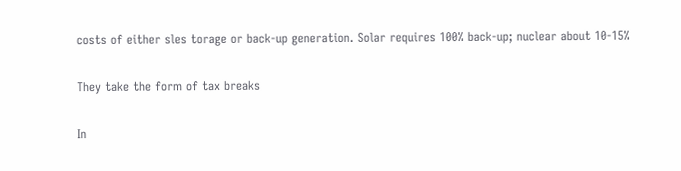costs of either sles torage or back-up generation. Solar requires 100% back-up; nuclear about 10-15%

They take the form of tax breaks

In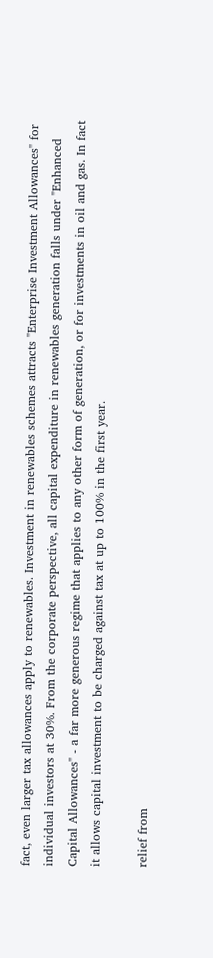fact, even larger tax allowances apply to renewables. Investment in renewables schemes attracts "Enterprise Investment Allowances" for individual investors at 30%. From the corporate perspective, all capital expenditure in renewables generation falls under "Enhanced Capital Allowances" - a far more generous regime that applies to any other form of generation, or for investments in oil and gas. In fact it allows capital investment to be charged against tax at up to 100% in the first year.

relief from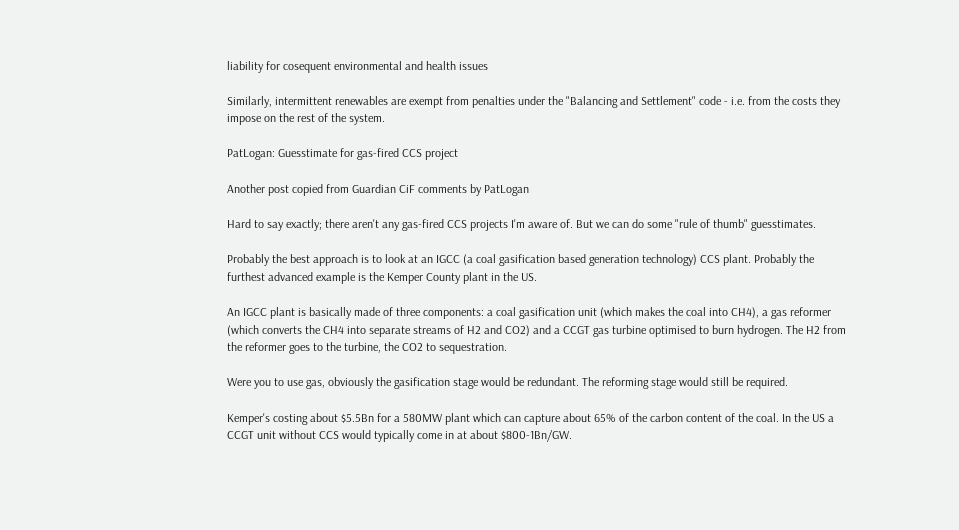liability for cosequent environmental and health issues

Similarly, intermittent renewables are exempt from penalties under the "Balancing and Settlement" code - i.e. from the costs they impose on the rest of the system.

PatLogan: Guesstimate for gas-fired CCS project

Another post copied from Guardian CiF comments by PatLogan

Hard to say exactly; there aren't any gas-fired CCS projects I'm aware of. But we can do some "rule of thumb" guesstimates.

Probably the best approach is to look at an IGCC (a coal gasification based generation technology) CCS plant. Probably the furthest advanced example is the Kemper County plant in the US.

An IGCC plant is basically made of three components: a coal gasification unit (which makes the coal into CH4), a gas reformer (which converts the CH4 into separate streams of H2 and CO2) and a CCGT gas turbine optimised to burn hydrogen. The H2 from the reformer goes to the turbine, the CO2 to sequestration.

Were you to use gas, obviously the gasification stage would be redundant. The reforming stage would still be required.

Kemper's costing about $5.5Bn for a 580MW plant which can capture about 65% of the carbon content of the coal. In the US a CCGT unit without CCS would typically come in at about $800-1Bn/GW.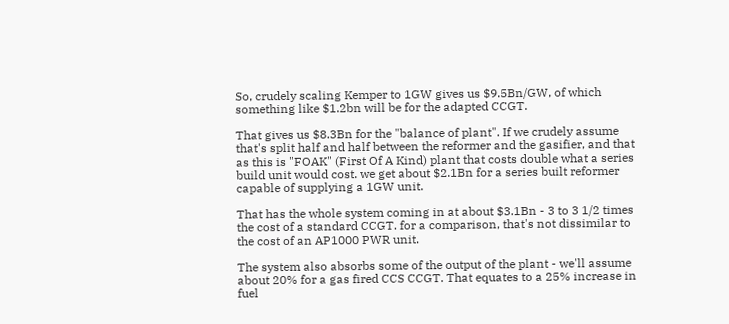So, crudely scaling Kemper to 1GW gives us $9.5Bn/GW, of which something like $1.2bn will be for the adapted CCGT.

That gives us $8.3Bn for the "balance of plant". If we crudely assume that's split half and half between the reformer and the gasifier, and that as this is "FOAK" (First Of A Kind) plant that costs double what a series build unit would cost. we get about $2.1Bn for a series built reformer capable of supplying a 1GW unit.

That has the whole system coming in at about $3.1Bn - 3 to 3 1/2 times the cost of a standard CCGT. for a comparison, that's not dissimilar to the cost of an AP1000 PWR unit.

The system also absorbs some of the output of the plant - we'll assume about 20% for a gas fired CCS CCGT. That equates to a 25% increase in fuel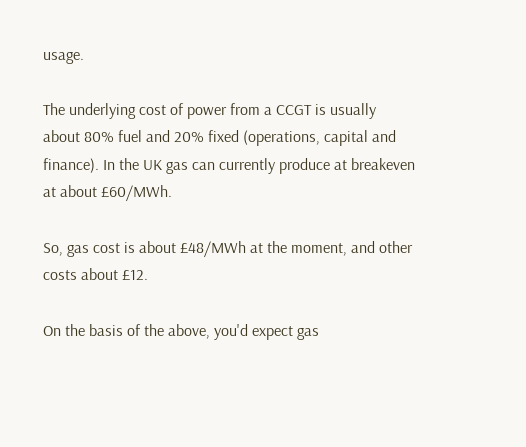usage.

The underlying cost of power from a CCGT is usually about 80% fuel and 20% fixed (operations, capital and finance). In the UK gas can currently produce at breakeven at about £60/MWh.

So, gas cost is about £48/MWh at the moment, and other costs about £12.

On the basis of the above, you'd expect gas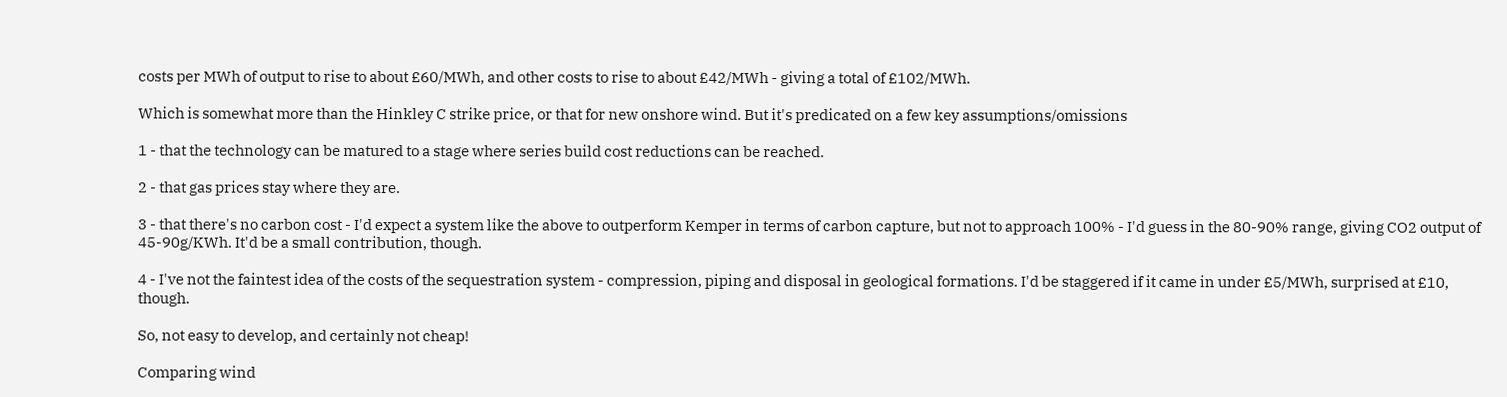costs per MWh of output to rise to about £60/MWh, and other costs to rise to about £42/MWh - giving a total of £102/MWh.

Which is somewhat more than the Hinkley C strike price, or that for new onshore wind. But it's predicated on a few key assumptions/omissions

1 - that the technology can be matured to a stage where series build cost reductions can be reached.

2 - that gas prices stay where they are.

3 - that there's no carbon cost - I'd expect a system like the above to outperform Kemper in terms of carbon capture, but not to approach 100% - I'd guess in the 80-90% range, giving CO2 output of 45-90g/KWh. It'd be a small contribution, though.

4 - I've not the faintest idea of the costs of the sequestration system - compression, piping and disposal in geological formations. I'd be staggered if it came in under £5/MWh, surprised at £10, though.

So, not easy to develop, and certainly not cheap!

Comparing wind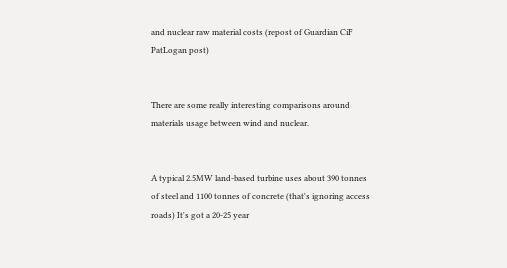and nuclear raw material costs (repost of Guardian CiF PatLogan post)


There are some really interesting comparisons around materials usage between wind and nuclear.


A typical 2.5MW land-based turbine uses about 390 tonnes of steel and 1100 tonnes of concrete (that's ignoring access roads) It's got a 20-25 year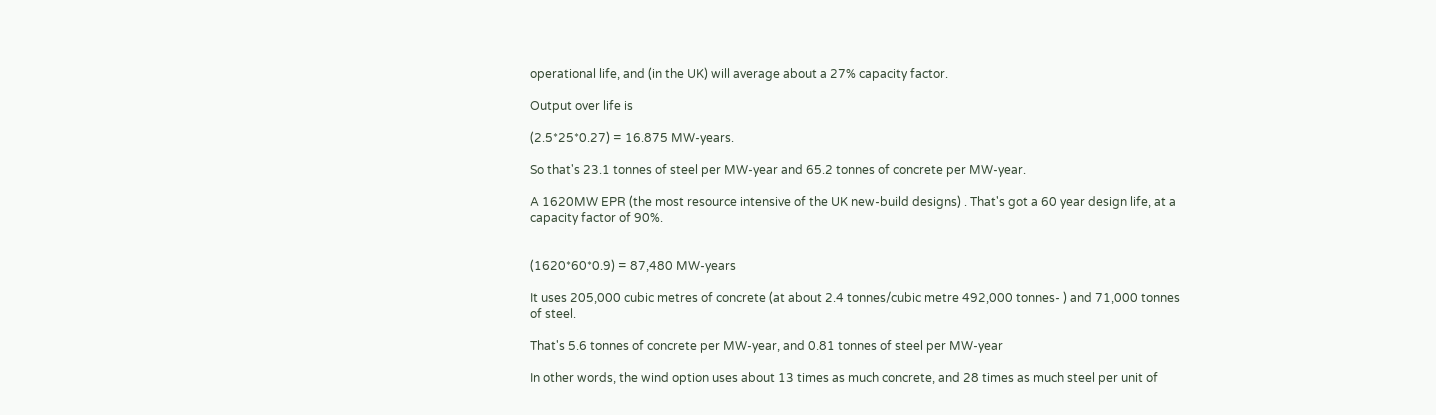operational life, and (in the UK) will average about a 27% capacity factor.

Output over life is

(2.5*25*0.27) = 16.875 MW-years.

So that's 23.1 tonnes of steel per MW-year and 65.2 tonnes of concrete per MW-year.

A 1620MW EPR (the most resource intensive of the UK new-build designs) . That's got a 60 year design life, at a capacity factor of 90%.


(1620*60*0.9) = 87,480 MW-years

It uses 205,000 cubic metres of concrete (at about 2.4 tonnes/cubic metre 492,000 tonnes- ) and 71,000 tonnes of steel.

That's 5.6 tonnes of concrete per MW-year, and 0.81 tonnes of steel per MW-year

In other words, the wind option uses about 13 times as much concrete, and 28 times as much steel per unit of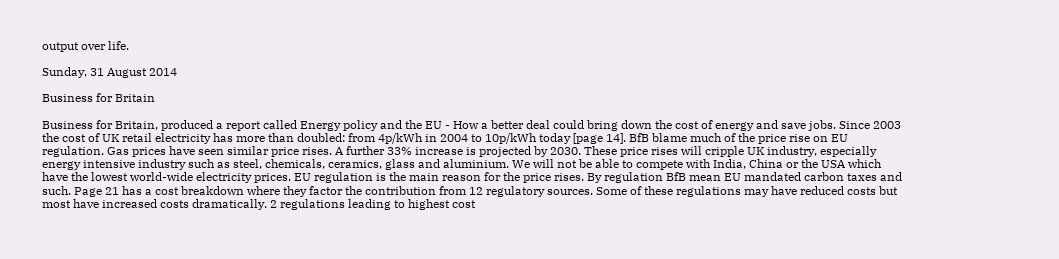output over life.

Sunday, 31 August 2014

Business for Britain

Business for Britain, produced a report called Energy policy and the EU - How a better deal could bring down the cost of energy and save jobs. Since 2003 the cost of UK retail electricity has more than doubled: from 4p/kWh in 2004 to 10p/kWh today [page 14]. BfB blame much of the price rise on EU regulation. Gas prices have seen similar price rises. A further 33% increase is projected by 2030. These price rises will cripple UK industry, especially energy intensive industry such as steel, chemicals, ceramics, glass and aluminium. We will not be able to compete with India, China or the USA which have the lowest world-wide electricity prices. EU regulation is the main reason for the price rises. By regulation BfB mean EU mandated carbon taxes and such. Page 21 has a cost breakdown where they factor the contribution from 12 regulatory sources. Some of these regulations may have reduced costs but most have increased costs dramatically. 2 regulations leading to highest cost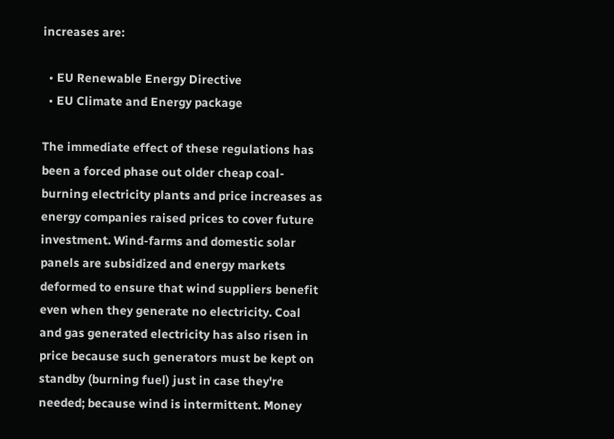increases are:

  • EU Renewable Energy Directive
  • EU Climate and Energy package

The immediate effect of these regulations has been a forced phase out older cheap coal-burning electricity plants and price increases as energy companies raised prices to cover future investment. Wind-farms and domestic solar panels are subsidized and energy markets deformed to ensure that wind suppliers benefit even when they generate no electricity. Coal and gas generated electricity has also risen in price because such generators must be kept on standby (burning fuel) just in case they're needed; because wind is intermittent. Money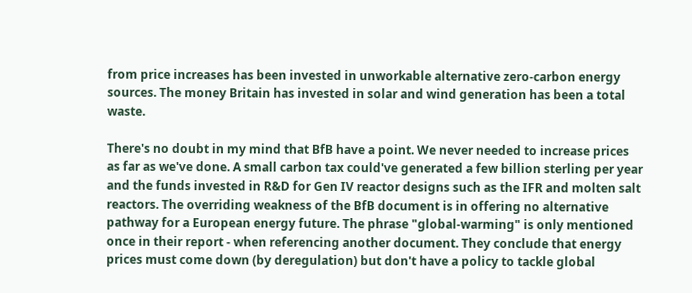from price increases has been invested in unworkable alternative zero-carbon energy sources. The money Britain has invested in solar and wind generation has been a total waste.

There's no doubt in my mind that BfB have a point. We never needed to increase prices as far as we've done. A small carbon tax could've generated a few billion sterling per year and the funds invested in R&D for Gen IV reactor designs such as the IFR and molten salt reactors. The overriding weakness of the BfB document is in offering no alternative pathway for a European energy future. The phrase "global-warming" is only mentioned once in their report - when referencing another document. They conclude that energy prices must come down (by deregulation) but don't have a policy to tackle global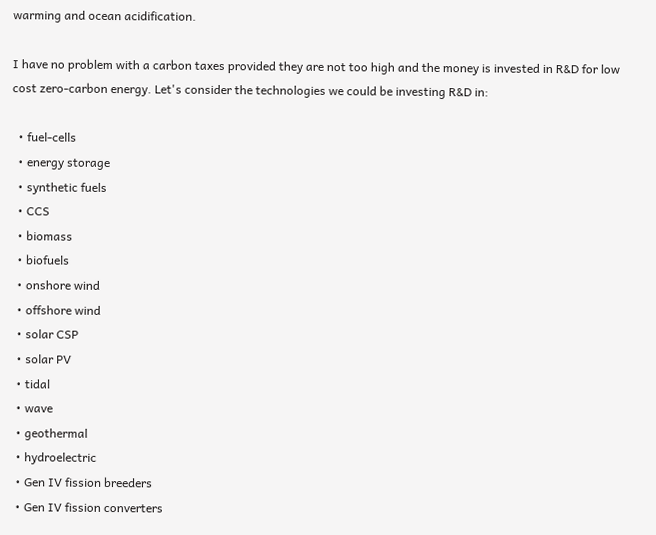warming and ocean acidification.

I have no problem with a carbon taxes provided they are not too high and the money is invested in R&D for low cost zero-carbon energy. Let's consider the technologies we could be investing R&D in:

  • fuel-cells
  • energy storage
  • synthetic fuels
  • CCS
  • biomass
  • biofuels
  • onshore wind
  • offshore wind
  • solar CSP
  • solar PV
  • tidal
  • wave
  • geothermal
  • hydroelectric
  • Gen IV fission breeders
  • Gen IV fission converters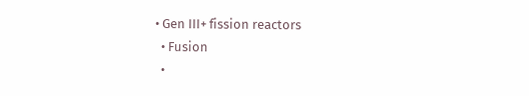• Gen III+ fission reactors
  • Fusion
  •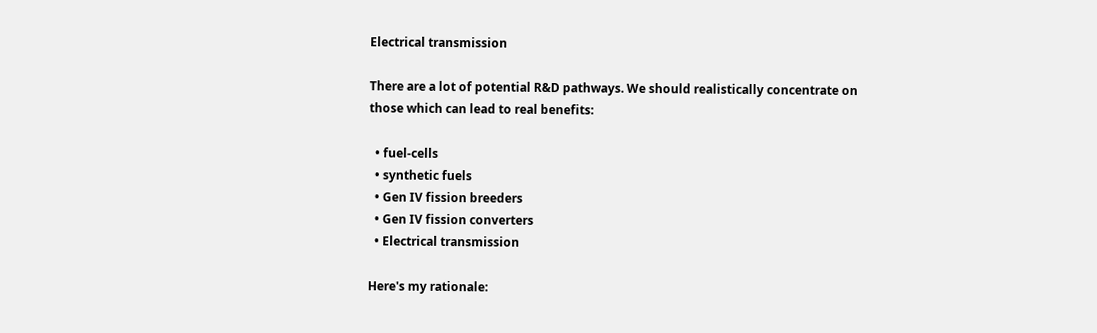Electrical transmission

There are a lot of potential R&D pathways. We should realistically concentrate on those which can lead to real benefits:

  • fuel-cells
  • synthetic fuels
  • Gen IV fission breeders
  • Gen IV fission converters
  • Electrical transmission

Here's my rationale: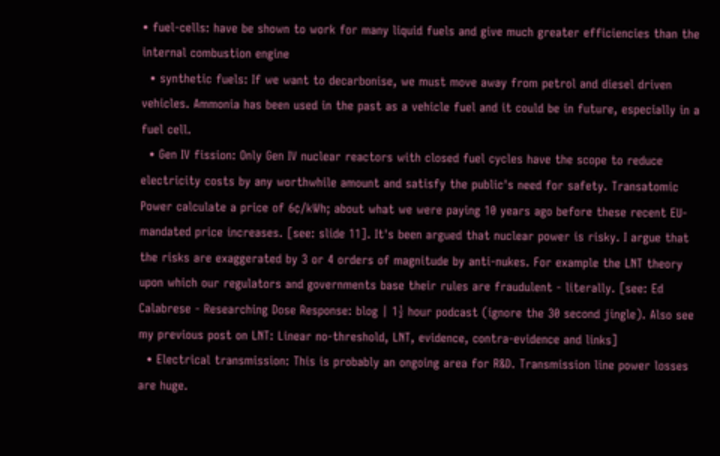• fuel-cells: have be shown to work for many liquid fuels and give much greater efficiencies than the internal combustion engine
  • synthetic fuels: If we want to decarbonise, we must move away from petrol and diesel driven vehicles. Ammonia has been used in the past as a vehicle fuel and it could be in future, especially in a fuel cell.
  • Gen IV fission: Only Gen IV nuclear reactors with closed fuel cycles have the scope to reduce electricity costs by any worthwhile amount and satisfy the public's need for safety. Transatomic Power calculate a price of 6¢/kWh; about what we were paying 10 years ago before these recent EU-mandated price increases. [see: slide 11]. It's been argued that nuclear power is risky. I argue that the risks are exaggerated by 3 or 4 orders of magnitude by anti-nukes. For example the LNT theory upon which our regulators and governments base their rules are fraudulent - literally. [see: Ed Calabrese - Researching Dose Response: blog | 1½ hour podcast (ignore the 30 second jingle). Also see my previous post on LNT: Linear no-threshold, LNT, evidence, contra-evidence and links]
  • Electrical transmission: This is probably an ongoing area for R&D. Transmission line power losses are huge.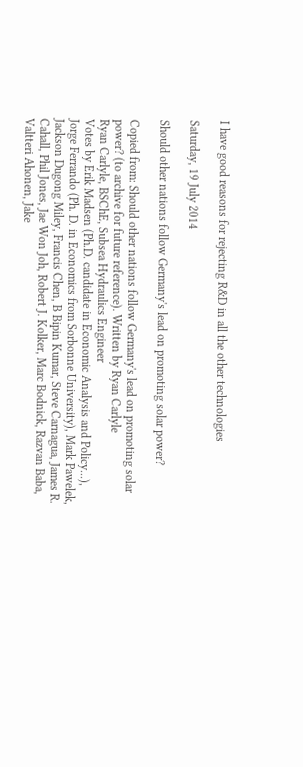I have good reasons for rejecting R&D in all the other technologies

Saturday, 19 July 2014

Should other nations follow Germany's lead on promoting solar power?

Copied from: Should other nations follow Germany's lead on promoting solar power? (to archive for future reference). Written by Ryan Carlyle
Ryan Carlyle, BSChE, Subsea Hydraulics Engineer
Votes by Erik Madsen (Ph.D. candidate in Economic Analysis and Policy...), Jorge Ferrando (Ph. D. in Economics from Sorbonne University), Mark Pawelek, Jackson Dugong Miley, Francis Chen, B Bipin Kumar, Steve Carnagua, James R. Cahall, Phil Jones, Jae Won Joh, Robert J. Kolker, Marc Bodnick, Razvan Baba, Valtteri Ahonen, Jake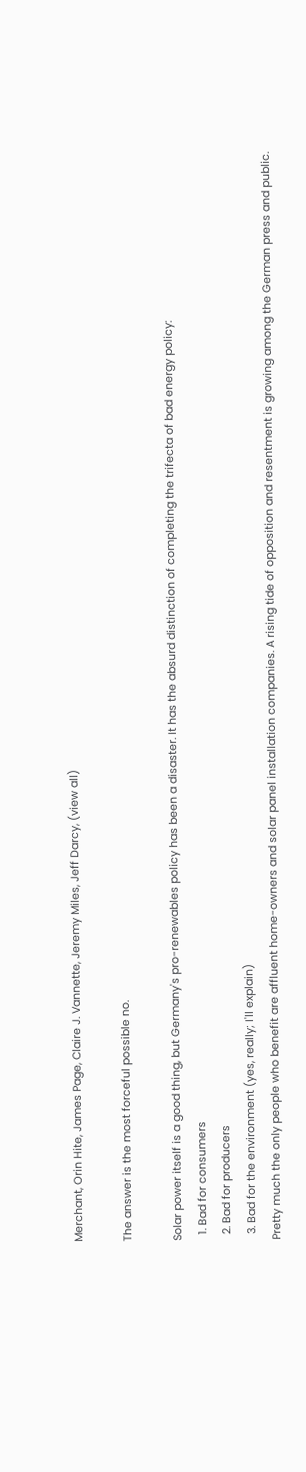Merchant, Orin Hite, James Page, Claire J. Vannette, Jeremy Miles, Jeff Darcy, (view all)

The answer is the most forceful possible no.

Solar power itself is a good thing, but Germany's pro-renewables policy has been a disaster. It has the absurd distinction of completing the trifecta of bad energy policy:
  1. Bad for consumers
  2. Bad for producers
  3. Bad for the environment (yes, really; I'll explain)
Pretty much the only people who benefit are affluent home-owners and solar panel installation companies. A rising tide of opposition and resentment is growing among the German press and public.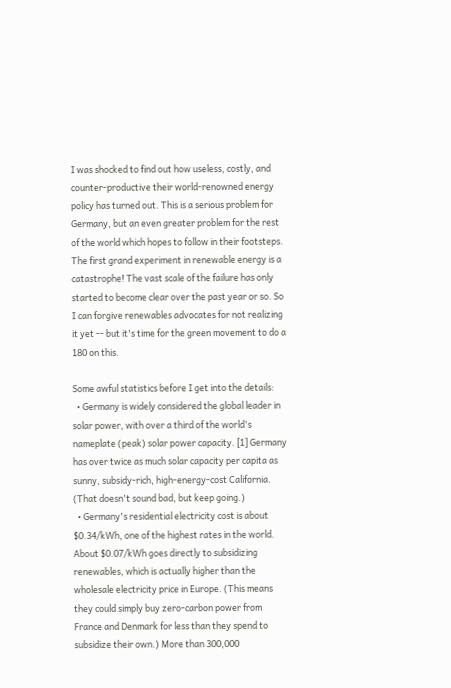I was shocked to find out how useless, costly, and counter-productive their world-renowned energy policy has turned out. This is a serious problem for Germany, but an even greater problem for the rest of the world which hopes to follow in their footsteps. The first grand experiment in renewable energy is a catastrophe! The vast scale of the failure has only started to become clear over the past year or so. So I can forgive renewables advocates for not realizing it yet -- but it's time for the green movement to do a 180 on this.

Some awful statistics before I get into the details:
  • Germany is widely considered the global leader in solar power, with over a third of the world's nameplate (peak) solar power capacity. [1] Germany has over twice as much solar capacity per capita as sunny, subsidy-rich, high-energy-cost California. (That doesn't sound bad, but keep going.)
  • Germany's residential electricity cost is about $0.34/kWh, one of the highest rates in the world. About $0.07/kWh goes directly to subsidizing renewables, which is actually higher than the wholesale electricity price in Europe. (This means they could simply buy zero-carbon power from France and Denmark for less than they spend to subsidize their own.) More than 300,000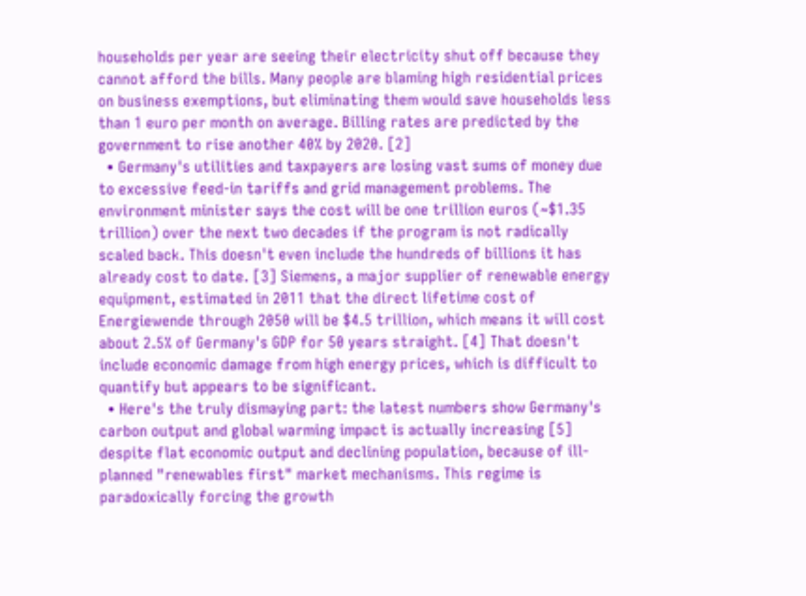households per year are seeing their electricity shut off because they cannot afford the bills. Many people are blaming high residential prices on business exemptions, but eliminating them would save households less than 1 euro per month on average. Billing rates are predicted by the government to rise another 40% by 2020. [2]
  • Germany's utilities and taxpayers are losing vast sums of money due to excessive feed-in tariffs and grid management problems. The environment minister says the cost will be one trillion euros (~$1.35 trillion) over the next two decades if the program is not radically scaled back. This doesn't even include the hundreds of billions it has already cost to date. [3] Siemens, a major supplier of renewable energy equipment, estimated in 2011 that the direct lifetime cost of Energiewende through 2050 will be $4.5 trillion, which means it will cost about 2.5% of Germany's GDP for 50 years straight. [4] That doesn't include economic damage from high energy prices, which is difficult to quantify but appears to be significant.
  • Here's the truly dismaying part: the latest numbers show Germany's carbon output and global warming impact is actually increasing [5] despite flat economic output and declining population, because of ill-planned "renewables first" market mechanisms. This regime is paradoxically forcing the growth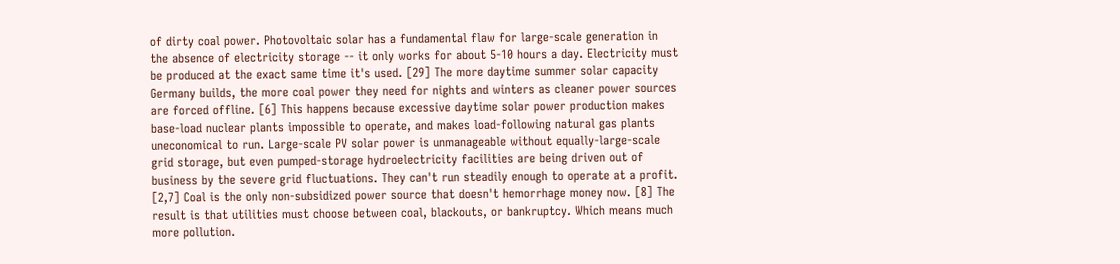of dirty coal power. Photovoltaic solar has a fundamental flaw for large-scale generation in the absence of electricity storage -- it only works for about 5-10 hours a day. Electricity must be produced at the exact same time it's used. [29] The more daytime summer solar capacity Germany builds, the more coal power they need for nights and winters as cleaner power sources are forced offline. [6] This happens because excessive daytime solar power production makes base-load nuclear plants impossible to operate, and makes load-following natural gas plants uneconomical to run. Large-scale PV solar power is unmanageable without equally-large-scale grid storage, but even pumped-storage hydroelectricity facilities are being driven out of business by the severe grid fluctuations. They can't run steadily enough to operate at a profit. [2,7] Coal is the only non-subsidized power source that doesn't hemorrhage money now. [8] The result is that utilities must choose between coal, blackouts, or bankruptcy. Which means much more pollution.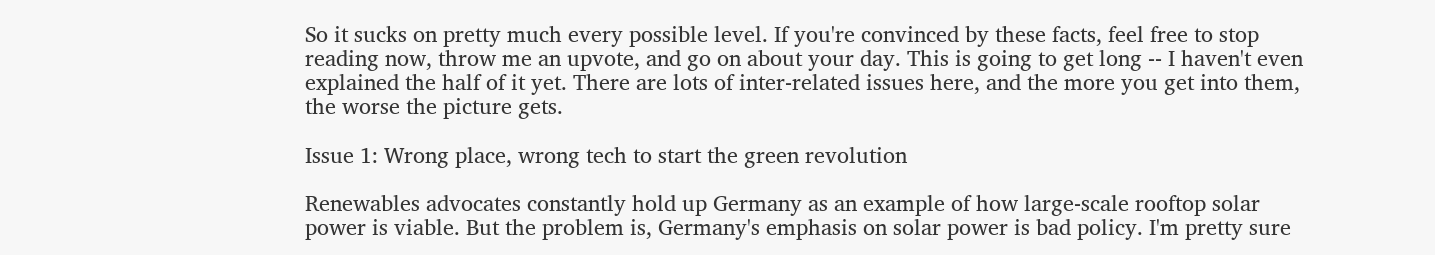So it sucks on pretty much every possible level. If you're convinced by these facts, feel free to stop reading now, throw me an upvote, and go on about your day. This is going to get long -- I haven't even explained the half of it yet. There are lots of inter-related issues here, and the more you get into them, the worse the picture gets.

Issue 1: Wrong place, wrong tech to start the green revolution

Renewables advocates constantly hold up Germany as an example of how large-scale rooftop solar power is viable. But the problem is, Germany's emphasis on solar power is bad policy. I'm pretty sure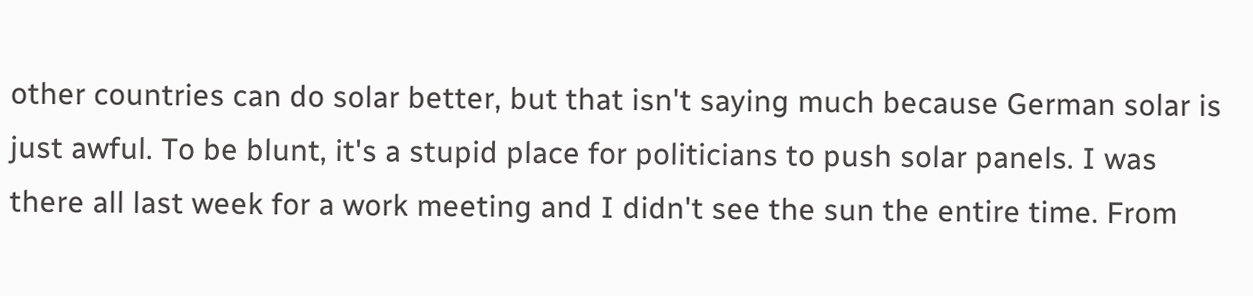other countries can do solar better, but that isn't saying much because German solar is just awful. To be blunt, it's a stupid place for politicians to push solar panels. I was there all last week for a work meeting and I didn't see the sun the entire time. From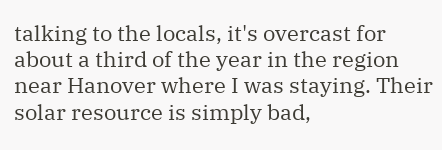talking to the locals, it's overcast for about a third of the year in the region near Hanover where I was staying. Their solar resource is simply bad,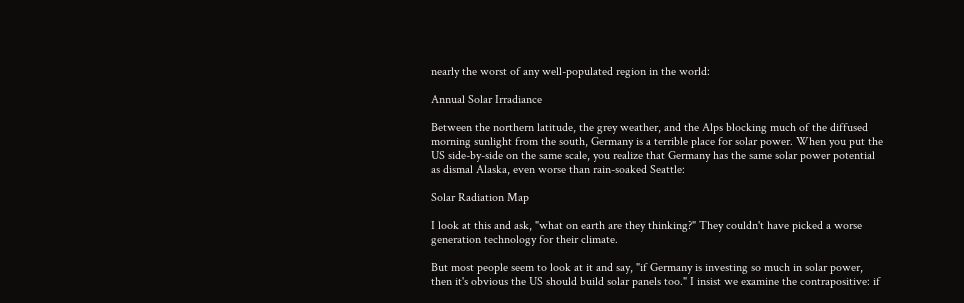nearly the worst of any well-populated region in the world:

Annual Solar Irradiance

Between the northern latitude, the grey weather, and the Alps blocking much of the diffused morning sunlight from the south, Germany is a terrible place for solar power. When you put the US side-by-side on the same scale, you realize that Germany has the same solar power potential as dismal Alaska, even worse than rain-soaked Seattle:

Solar Radiation Map

I look at this and ask, "what on earth are they thinking?" They couldn't have picked a worse generation technology for their climate.

But most people seem to look at it and say, "if Germany is investing so much in solar power, then it's obvious the US should build solar panels too." I insist we examine the contrapositive: if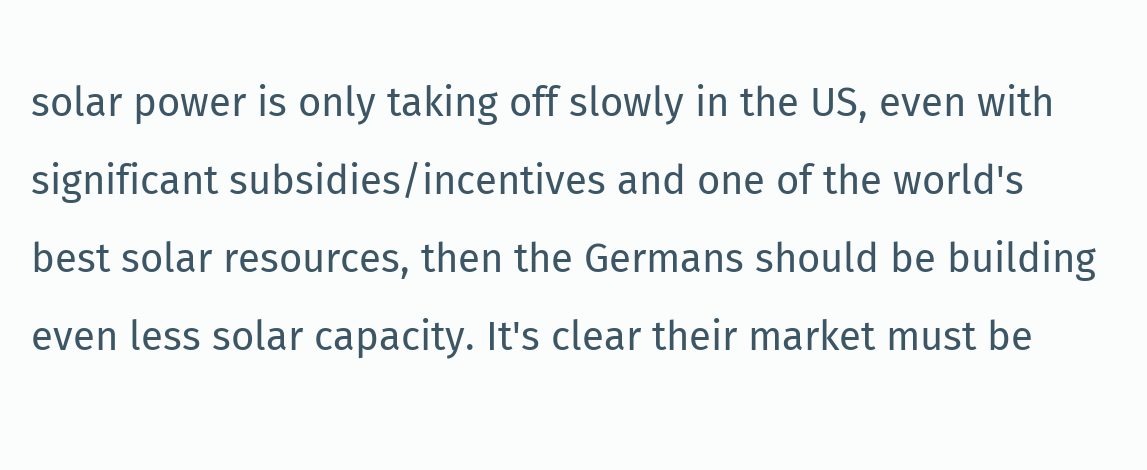solar power is only taking off slowly in the US, even with significant subsidies/incentives and one of the world's best solar resources, then the Germans should be building even less solar capacity. It's clear their market must be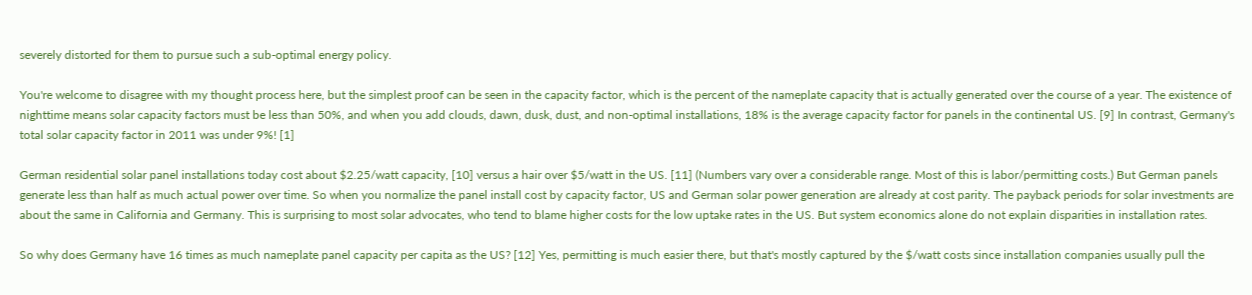severely distorted for them to pursue such a sub-optimal energy policy.

You're welcome to disagree with my thought process here, but the simplest proof can be seen in the capacity factor, which is the percent of the nameplate capacity that is actually generated over the course of a year. The existence of nighttime means solar capacity factors must be less than 50%, and when you add clouds, dawn, dusk, dust, and non-optimal installations, 18% is the average capacity factor for panels in the continental US. [9] In contrast, Germany's total solar capacity factor in 2011 was under 9%! [1]

German residential solar panel installations today cost about $2.25/watt capacity, [10] versus a hair over $5/watt in the US. [11] (Numbers vary over a considerable range. Most of this is labor/permitting costs.) But German panels generate less than half as much actual power over time. So when you normalize the panel install cost by capacity factor, US and German solar power generation are already at cost parity. The payback periods for solar investments are about the same in California and Germany. This is surprising to most solar advocates, who tend to blame higher costs for the low uptake rates in the US. But system economics alone do not explain disparities in installation rates.

So why does Germany have 16 times as much nameplate panel capacity per capita as the US? [12] Yes, permitting is much easier there, but that's mostly captured by the $/watt costs since installation companies usually pull the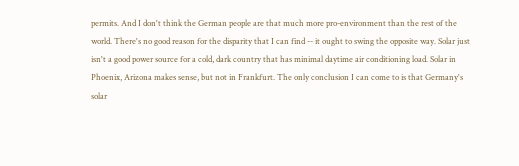permits. And I don't think the German people are that much more pro-environment than the rest of the world. There's no good reason for the disparity that I can find -- it ought to swing the opposite way. Solar just isn't a good power source for a cold, dark country that has minimal daytime air conditioning load. Solar in Phoenix, Arizona makes sense, but not in Frankfurt. The only conclusion I can come to is that Germany's solar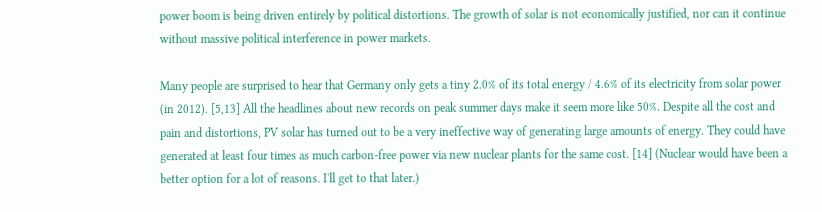power boom is being driven entirely by political distortions. The growth of solar is not economically justified, nor can it continue without massive political interference in power markets.

Many people are surprised to hear that Germany only gets a tiny 2.0% of its total energy / 4.6% of its electricity from solar power (in 2012). [5,13] All the headlines about new records on peak summer days make it seem more like 50%. Despite all the cost and pain and distortions, PV solar has turned out to be a very ineffective way of generating large amounts of energy. They could have generated at least four times as much carbon-free power via new nuclear plants for the same cost. [14] (Nuclear would have been a better option for a lot of reasons. I'll get to that later.)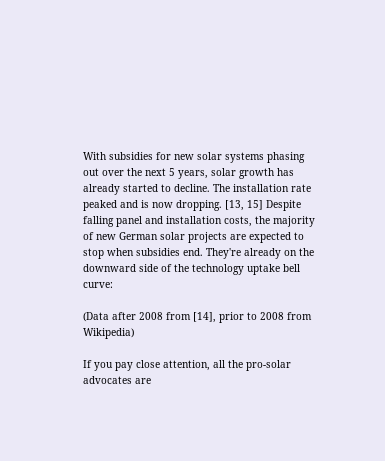With subsidies for new solar systems phasing out over the next 5 years, solar growth has already started to decline. The installation rate peaked and is now dropping. [13, 15] Despite falling panel and installation costs, the majority of new German solar projects are expected to stop when subsidies end. They're already on the downward side of the technology uptake bell curve:

(Data after 2008 from [14], prior to 2008 from Wikipedia)

If you pay close attention, all the pro-solar advocates are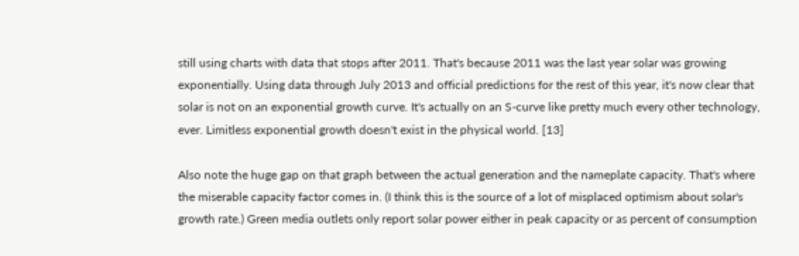still using charts with data that stops after 2011. That's because 2011 was the last year solar was growing exponentially. Using data through July 2013 and official predictions for the rest of this year, it's now clear that solar is not on an exponential growth curve. It's actually on an S-curve like pretty much every other technology, ever. Limitless exponential growth doesn't exist in the physical world. [13]

Also note the huge gap on that graph between the actual generation and the nameplate capacity. That's where the miserable capacity factor comes in. (I think this is the source of a lot of misplaced optimism about solar's growth rate.) Green media outlets only report solar power either in peak capacity or as percent of consumption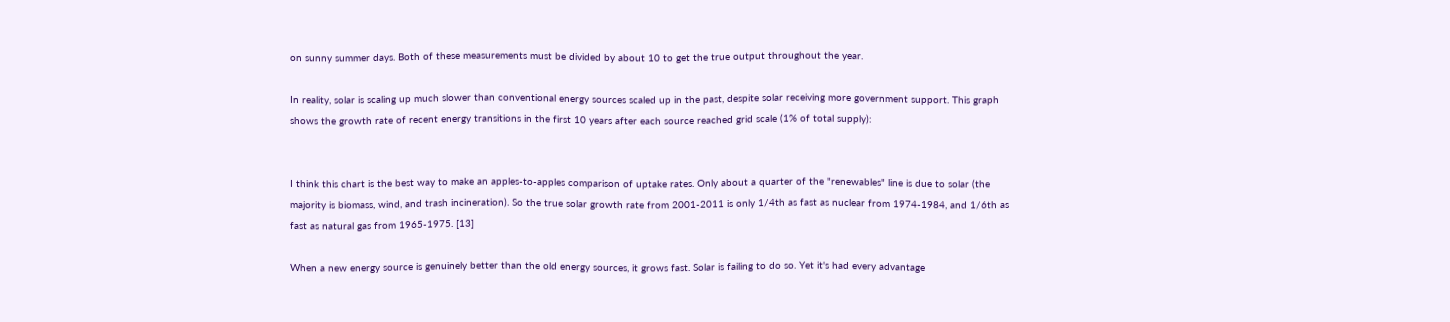on sunny summer days. Both of these measurements must be divided by about 10 to get the true output throughout the year.

In reality, solar is scaling up much slower than conventional energy sources scaled up in the past, despite solar receiving more government support. This graph shows the growth rate of recent energy transitions in the first 10 years after each source reached grid scale (1% of total supply):


I think this chart is the best way to make an apples-to-apples comparison of uptake rates. Only about a quarter of the "renewables" line is due to solar (the majority is biomass, wind, and trash incineration). So the true solar growth rate from 2001-2011 is only 1/4th as fast as nuclear from 1974-1984, and 1/6th as fast as natural gas from 1965-1975. [13]

When a new energy source is genuinely better than the old energy sources, it grows fast. Solar is failing to do so. Yet it's had every advantage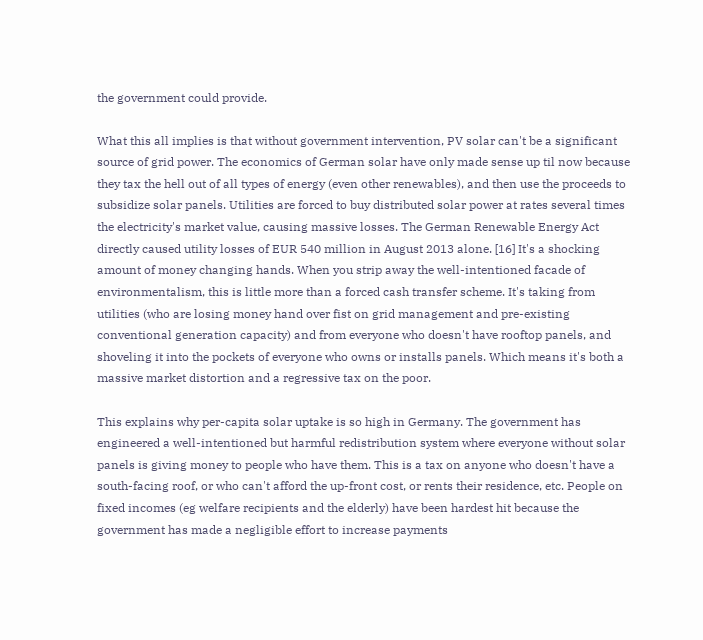the government could provide.

What this all implies is that without government intervention, PV solar can't be a significant source of grid power. The economics of German solar have only made sense up til now because they tax the hell out of all types of energy (even other renewables), and then use the proceeds to subsidize solar panels. Utilities are forced to buy distributed solar power at rates several times the electricity's market value, causing massive losses. The German Renewable Energy Act directly caused utility losses of EUR 540 million in August 2013 alone. [16] It's a shocking amount of money changing hands. When you strip away the well-intentioned facade of environmentalism, this is little more than a forced cash transfer scheme. It's taking from utilities (who are losing money hand over fist on grid management and pre-existing conventional generation capacity) and from everyone who doesn't have rooftop panels, and shoveling it into the pockets of everyone who owns or installs panels. Which means it's both a massive market distortion and a regressive tax on the poor.

This explains why per-capita solar uptake is so high in Germany. The government has engineered a well-intentioned but harmful redistribution system where everyone without solar panels is giving money to people who have them. This is a tax on anyone who doesn't have a south-facing roof, or who can't afford the up-front cost, or rents their residence, etc. People on fixed incomes (eg welfare recipients and the elderly) have been hardest hit because the government has made a negligible effort to increase payments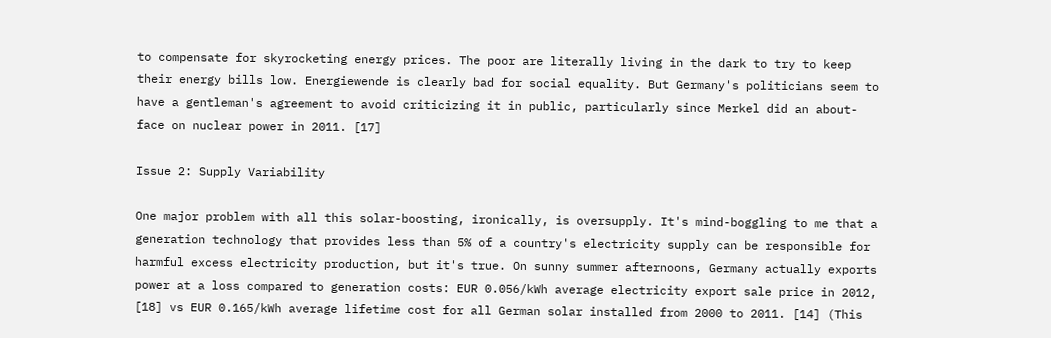to compensate for skyrocketing energy prices. The poor are literally living in the dark to try to keep their energy bills low. Energiewende is clearly bad for social equality. But Germany's politicians seem to have a gentleman's agreement to avoid criticizing it in public, particularly since Merkel did an about-face on nuclear power in 2011. [17]

Issue 2: Supply Variability

One major problem with all this solar-boosting, ironically, is oversupply. It's mind-boggling to me that a generation technology that provides less than 5% of a country's electricity supply can be responsible for harmful excess electricity production, but it's true. On sunny summer afternoons, Germany actually exports power at a loss compared to generation costs: EUR 0.056/kWh average electricity export sale price in 2012, [18] vs EUR 0.165/kWh average lifetime cost for all German solar installed from 2000 to 2011. [14] (This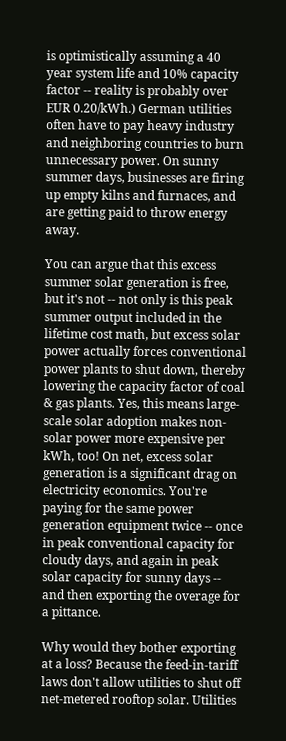is optimistically assuming a 40 year system life and 10% capacity factor -- reality is probably over EUR 0.20/kWh.) German utilities often have to pay heavy industry and neighboring countries to burn unnecessary power. On sunny summer days, businesses are firing up empty kilns and furnaces, and are getting paid to throw energy away.

You can argue that this excess summer solar generation is free, but it's not -- not only is this peak summer output included in the lifetime cost math, but excess solar power actually forces conventional power plants to shut down, thereby lowering the capacity factor of coal & gas plants. Yes, this means large-scale solar adoption makes non-solar power more expensive per kWh, too! On net, excess solar generation is a significant drag on electricity economics. You're paying for the same power generation equipment twice -- once in peak conventional capacity for cloudy days, and again in peak solar capacity for sunny days -- and then exporting the overage for a pittance.

Why would they bother exporting at a loss? Because the feed-in-tariff laws don't allow utilities to shut off net-metered rooftop solar. Utilities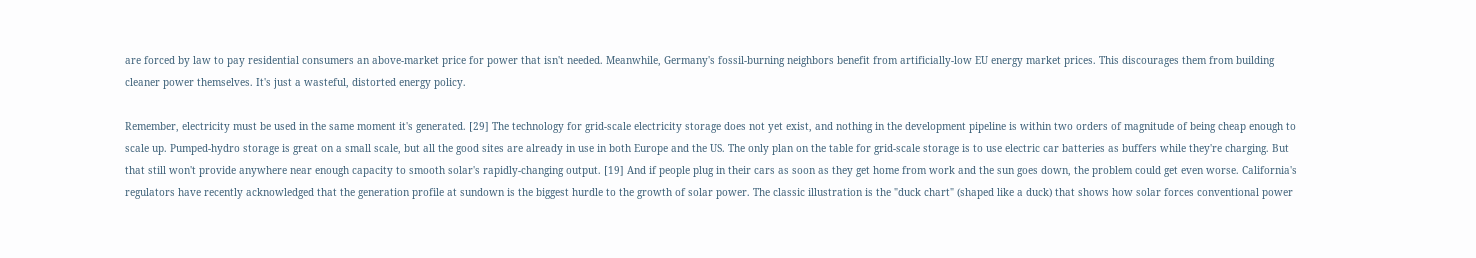are forced by law to pay residential consumers an above-market price for power that isn't needed. Meanwhile, Germany's fossil-burning neighbors benefit from artificially-low EU energy market prices. This discourages them from building cleaner power themselves. It's just a wasteful, distorted energy policy.

Remember, electricity must be used in the same moment it's generated. [29] The technology for grid-scale electricity storage does not yet exist, and nothing in the development pipeline is within two orders of magnitude of being cheap enough to scale up. Pumped-hydro storage is great on a small scale, but all the good sites are already in use in both Europe and the US. The only plan on the table for grid-scale storage is to use electric car batteries as buffers while they're charging. But that still won't provide anywhere near enough capacity to smooth solar's rapidly-changing output. [19] And if people plug in their cars as soon as they get home from work and the sun goes down, the problem could get even worse. California's regulators have recently acknowledged that the generation profile at sundown is the biggest hurdle to the growth of solar power. The classic illustration is the "duck chart" (shaped like a duck) that shows how solar forces conventional power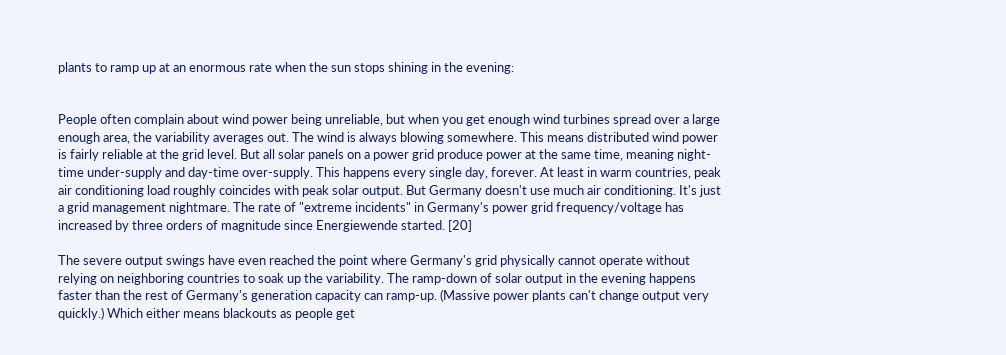plants to ramp up at an enormous rate when the sun stops shining in the evening:


People often complain about wind power being unreliable, but when you get enough wind turbines spread over a large enough area, the variability averages out. The wind is always blowing somewhere. This means distributed wind power is fairly reliable at the grid level. But all solar panels on a power grid produce power at the same time, meaning night-time under-supply and day-time over-supply. This happens every single day, forever. At least in warm countries, peak air conditioning load roughly coincides with peak solar output. But Germany doesn't use much air conditioning. It's just a grid management nightmare. The rate of "extreme incidents" in Germany's power grid frequency/voltage has increased by three orders of magnitude since Energiewende started. [20]

The severe output swings have even reached the point where Germany's grid physically cannot operate without relying on neighboring countries to soak up the variability. The ramp-down of solar output in the evening happens faster than the rest of Germany's generation capacity can ramp-up. (Massive power plants can't change output very quickly.) Which either means blackouts as people get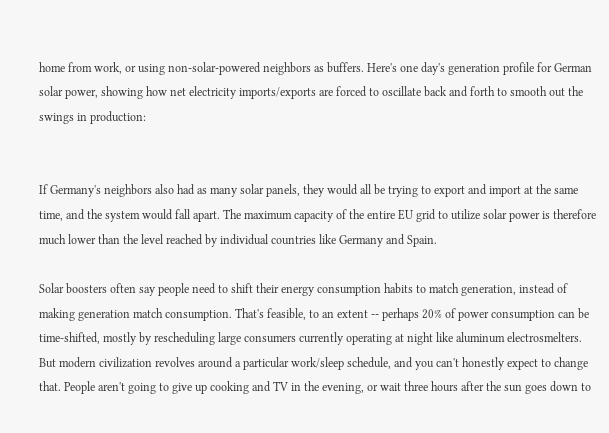home from work, or using non-solar-powered neighbors as buffers. Here's one day's generation profile for German solar power, showing how net electricity imports/exports are forced to oscillate back and forth to smooth out the swings in production:


If Germany's neighbors also had as many solar panels, they would all be trying to export and import at the same time, and the system would fall apart. The maximum capacity of the entire EU grid to utilize solar power is therefore much lower than the level reached by individual countries like Germany and Spain.

Solar boosters often say people need to shift their energy consumption habits to match generation, instead of making generation match consumption. That's feasible, to an extent -- perhaps 20% of power consumption can be time-shifted, mostly by rescheduling large consumers currently operating at night like aluminum electrosmelters. But modern civilization revolves around a particular work/sleep schedule, and you can't honestly expect to change that. People aren't going to give up cooking and TV in the evening, or wait three hours after the sun goes down to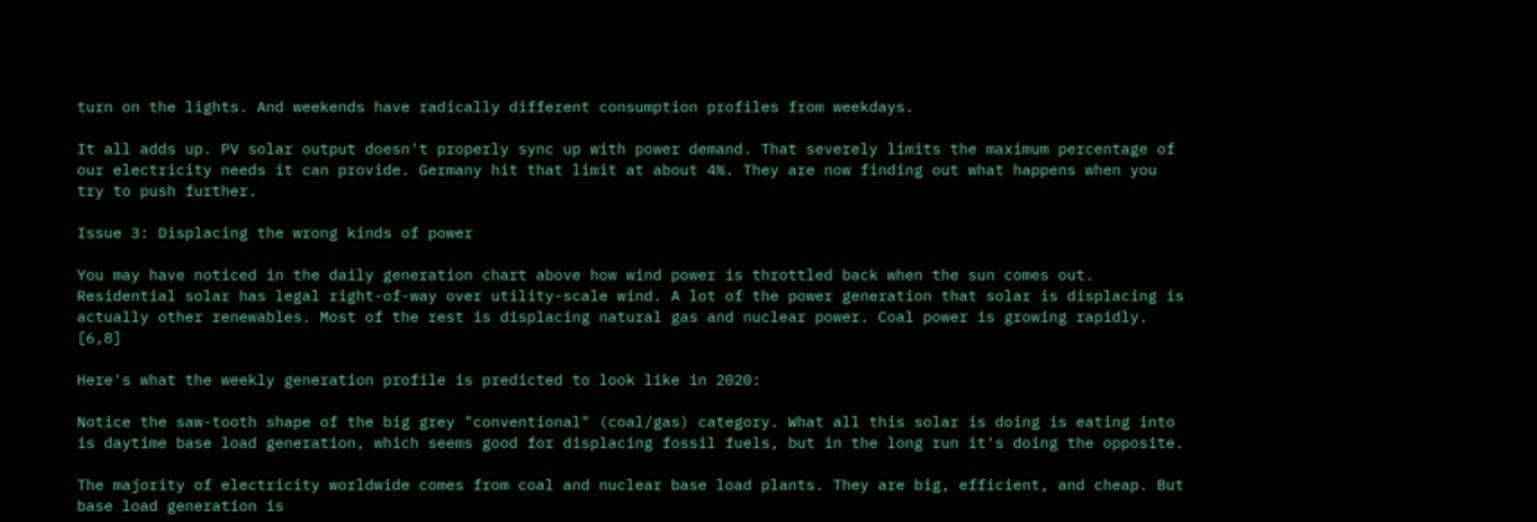turn on the lights. And weekends have radically different consumption profiles from weekdays.

It all adds up. PV solar output doesn't properly sync up with power demand. That severely limits the maximum percentage of our electricity needs it can provide. Germany hit that limit at about 4%. They are now finding out what happens when you try to push further.

Issue 3: Displacing the wrong kinds of power

You may have noticed in the daily generation chart above how wind power is throttled back when the sun comes out. Residential solar has legal right-of-way over utility-scale wind. A lot of the power generation that solar is displacing is actually other renewables. Most of the rest is displacing natural gas and nuclear power. Coal power is growing rapidly. [6,8]

Here's what the weekly generation profile is predicted to look like in 2020:

Notice the saw-tooth shape of the big grey "conventional" (coal/gas) category. What all this solar is doing is eating into is daytime base load generation, which seems good for displacing fossil fuels, but in the long run it's doing the opposite.

The majority of electricity worldwide comes from coal and nuclear base load plants. They are big, efficient, and cheap. But base load generation is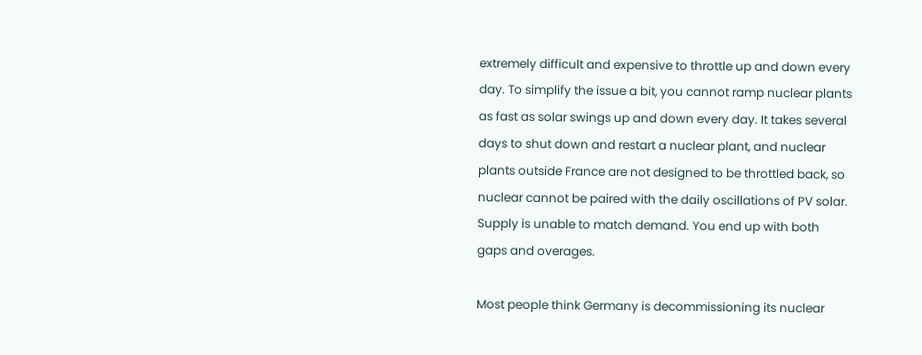extremely difficult and expensive to throttle up and down every day. To simplify the issue a bit, you cannot ramp nuclear plants as fast as solar swings up and down every day. It takes several days to shut down and restart a nuclear plant, and nuclear plants outside France are not designed to be throttled back, so nuclear cannot be paired with the daily oscillations of PV solar. Supply is unable to match demand. You end up with both gaps and overages.

Most people think Germany is decommissioning its nuclear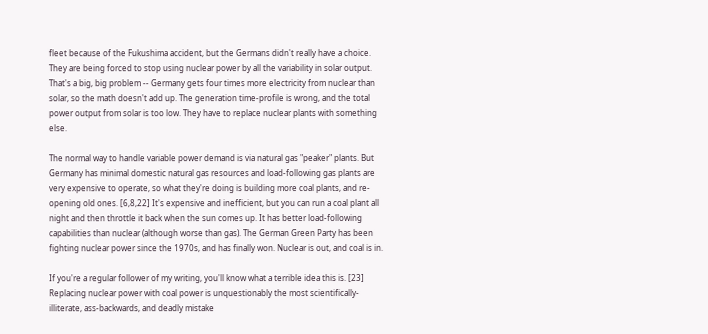fleet because of the Fukushima accident, but the Germans didn't really have a choice. They are being forced to stop using nuclear power by all the variability in solar output. That's a big, big problem -- Germany gets four times more electricity from nuclear than solar, so the math doesn't add up. The generation time-profile is wrong, and the total power output from solar is too low. They have to replace nuclear plants with something else.

The normal way to handle variable power demand is via natural gas "peaker" plants. But Germany has minimal domestic natural gas resources and load-following gas plants are very expensive to operate, so what they're doing is building more coal plants, and re-opening old ones. [6,8,22] It's expensive and inefficient, but you can run a coal plant all night and then throttle it back when the sun comes up. It has better load-following capabilities than nuclear (although worse than gas). The German Green Party has been fighting nuclear power since the 1970s, and has finally won. Nuclear is out, and coal is in.

If you're a regular follower of my writing, you'll know what a terrible idea this is. [23] Replacing nuclear power with coal power is unquestionably the most scientifically-illiterate, ass-backwards, and deadly mistake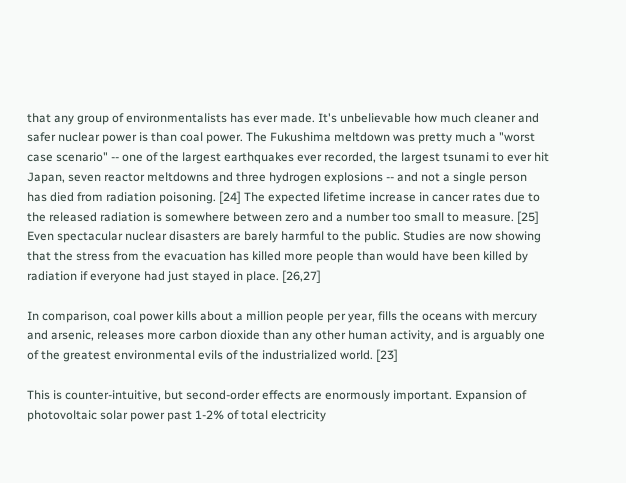that any group of environmentalists has ever made. It's unbelievable how much cleaner and safer nuclear power is than coal power. The Fukushima meltdown was pretty much a "worst case scenario" -- one of the largest earthquakes ever recorded, the largest tsunami to ever hit Japan, seven reactor meltdowns and three hydrogen explosions -- and not a single person has died from radiation poisoning. [24] The expected lifetime increase in cancer rates due to the released radiation is somewhere between zero and a number too small to measure. [25] Even spectacular nuclear disasters are barely harmful to the public. Studies are now showing that the stress from the evacuation has killed more people than would have been killed by radiation if everyone had just stayed in place. [26,27]

In comparison, coal power kills about a million people per year, fills the oceans with mercury and arsenic, releases more carbon dioxide than any other human activity, and is arguably one of the greatest environmental evils of the industrialized world. [23]

This is counter-intuitive, but second-order effects are enormously important. Expansion of photovoltaic solar power past 1-2% of total electricity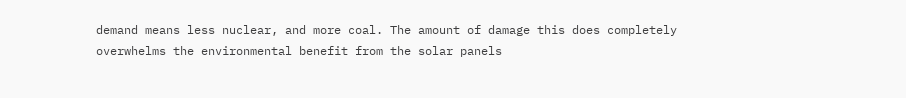demand means less nuclear, and more coal. The amount of damage this does completely overwhelms the environmental benefit from the solar panels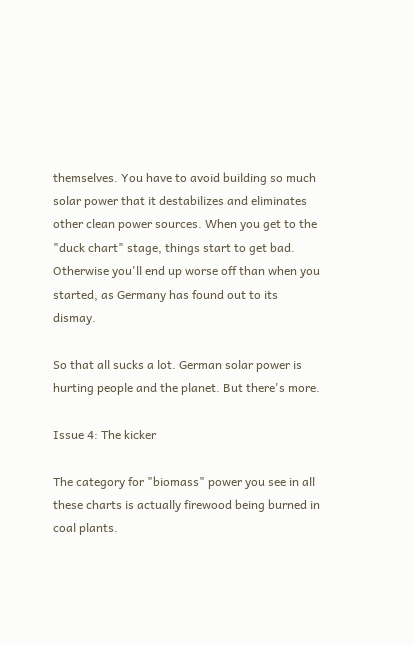themselves. You have to avoid building so much solar power that it destabilizes and eliminates other clean power sources. When you get to the "duck chart" stage, things start to get bad. Otherwise you'll end up worse off than when you started, as Germany has found out to its dismay.

So that all sucks a lot. German solar power is hurting people and the planet. But there's more.

Issue 4: The kicker

The category for "biomass" power you see in all these charts is actually firewood being burned in coal plants.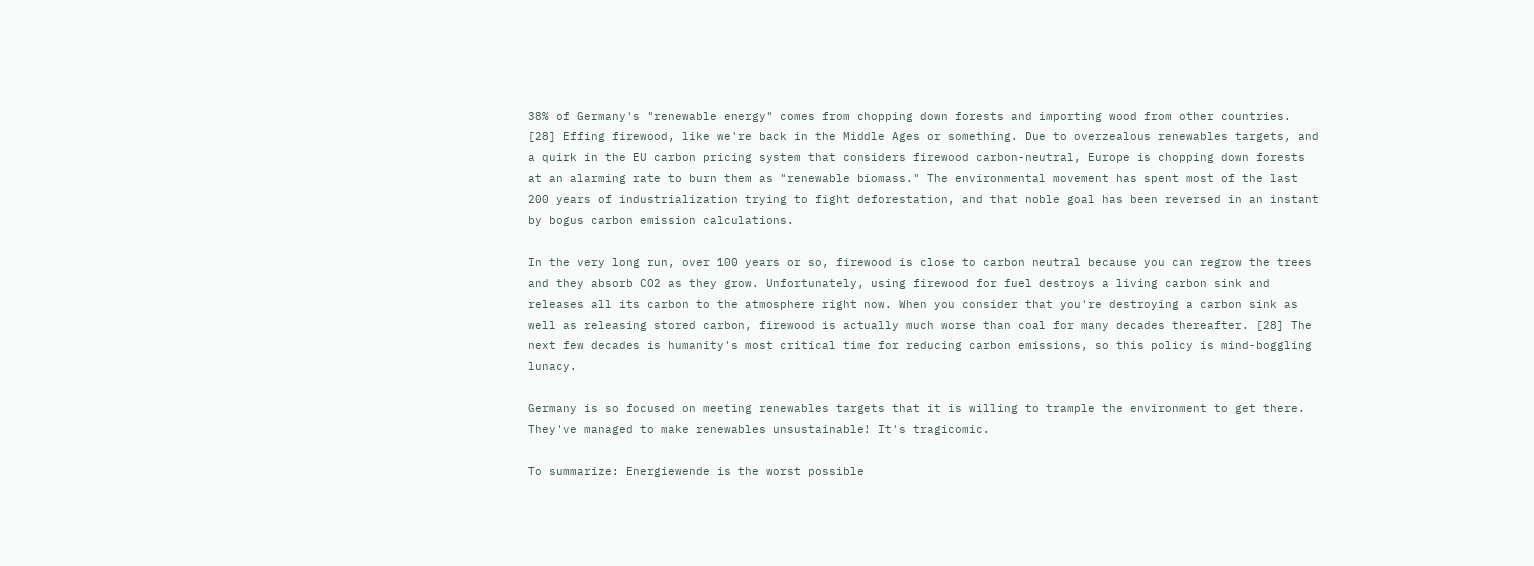38% of Germany's "renewable energy" comes from chopping down forests and importing wood from other countries. [28] Effing firewood, like we're back in the Middle Ages or something. Due to overzealous renewables targets, and a quirk in the EU carbon pricing system that considers firewood carbon-neutral, Europe is chopping down forests at an alarming rate to burn them as "renewable biomass." The environmental movement has spent most of the last 200 years of industrialization trying to fight deforestation, and that noble goal has been reversed in an instant by bogus carbon emission calculations.

In the very long run, over 100 years or so, firewood is close to carbon neutral because you can regrow the trees and they absorb CO2 as they grow. Unfortunately, using firewood for fuel destroys a living carbon sink and releases all its carbon to the atmosphere right now. When you consider that you're destroying a carbon sink as well as releasing stored carbon, firewood is actually much worse than coal for many decades thereafter. [28] The next few decades is humanity's most critical time for reducing carbon emissions, so this policy is mind-boggling lunacy.

Germany is so focused on meeting renewables targets that it is willing to trample the environment to get there. They've managed to make renewables unsustainable! It's tragicomic.

To summarize: Energiewende is the worst possible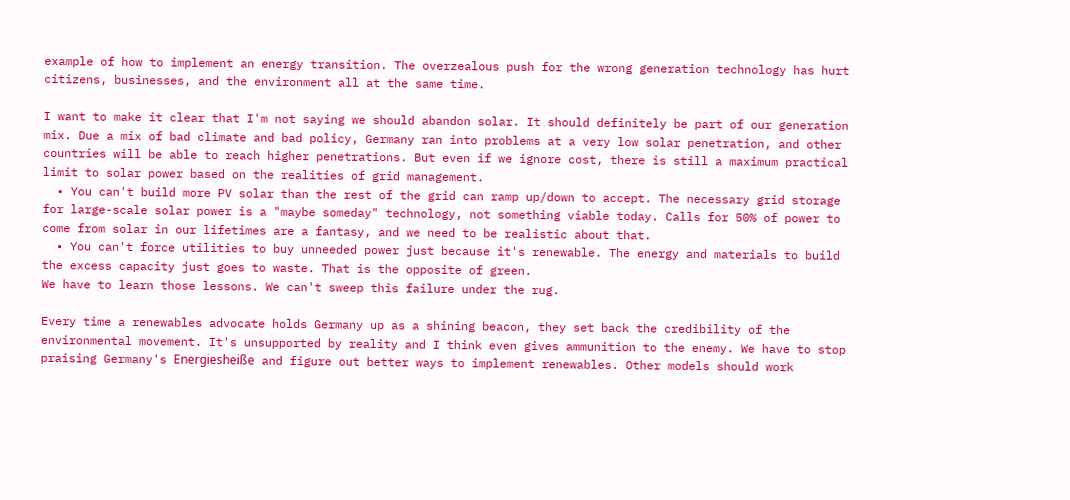example of how to implement an energy transition. The overzealous push for the wrong generation technology has hurt citizens, businesses, and the environment all at the same time.

I want to make it clear that I'm not saying we should abandon solar. It should definitely be part of our generation mix. Due a mix of bad climate and bad policy, Germany ran into problems at a very low solar penetration, and other countries will be able to reach higher penetrations. But even if we ignore cost, there is still a maximum practical limit to solar power based on the realities of grid management.
  • You can't build more PV solar than the rest of the grid can ramp up/down to accept. The necessary grid storage for large-scale solar power is a "maybe someday" technology, not something viable today. Calls for 50% of power to come from solar in our lifetimes are a fantasy, and we need to be realistic about that.
  • You can't force utilities to buy unneeded power just because it's renewable. The energy and materials to build the excess capacity just goes to waste. That is the opposite of green.
We have to learn those lessons. We can't sweep this failure under the rug.

Every time a renewables advocate holds Germany up as a shining beacon, they set back the credibility of the environmental movement. It's unsupported by reality and I think even gives ammunition to the enemy. We have to stop praising Germany's Energiesheiße and figure out better ways to implement renewables. Other models should work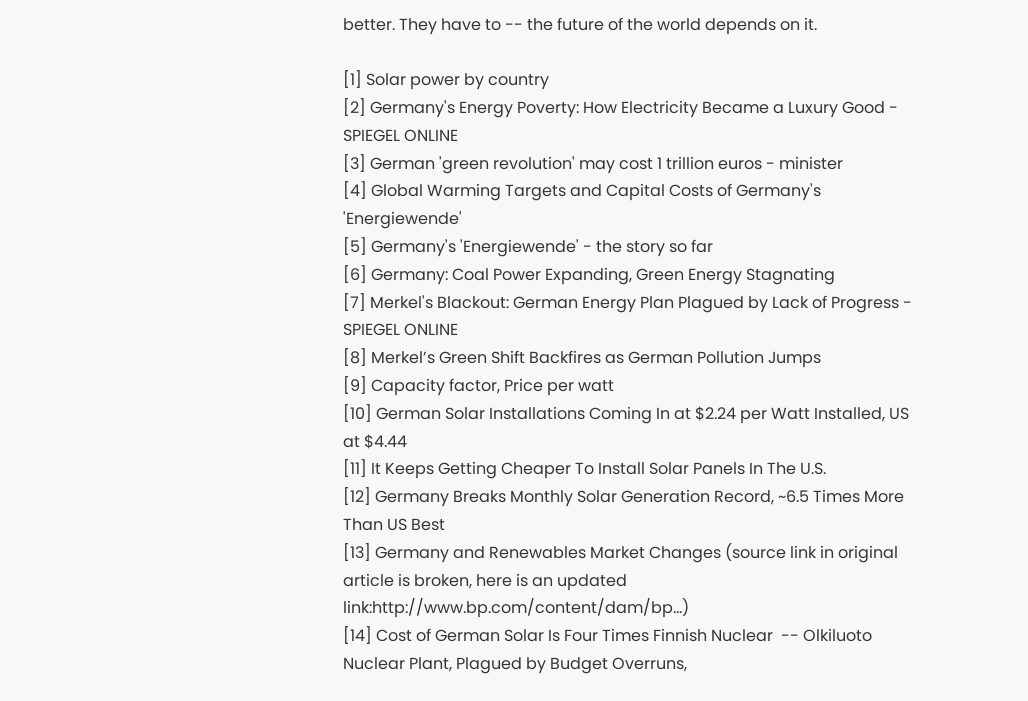better. They have to -- the future of the world depends on it.

[1] Solar power by country
[2] Germany's Energy Poverty: How Electricity Became a Luxury Good - SPIEGEL ONLINE
[3] German 'green revolution' may cost 1 trillion euros - minister
[4] Global Warming Targets and Capital Costs of Germany's 'Energiewende'
[5] Germany's 'Energiewende' - the story so far
[6] Germany: Coal Power Expanding, Green Energy Stagnating
[7] Merkel's Blackout: German Energy Plan Plagued by Lack of Progress - SPIEGEL ONLINE
[8] Merkel’s Green Shift Backfires as German Pollution Jumps
[9] Capacity factor, Price per watt
[10] German Solar Installations Coming In at $2.24 per Watt Installed, US at $4.44
[11] It Keeps Getting Cheaper To Install Solar Panels In The U.S.
[12] Germany Breaks Monthly Solar Generation Record, ~6.5 Times More Than US Best
[13] Germany and Renewables Market Changes (source link in original article is broken, here is an updated link:http://www.bp.com/content/dam/bp...)
[14] Cost of German Solar Is Four Times Finnish Nuclear  -- Olkiluoto Nuclear Plant, Plagued by Budget Overruns,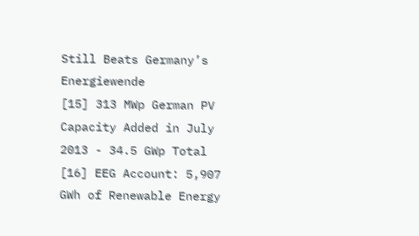Still Beats Germany’s Energiewende
[15] 313 MWp German PV Capacity Added in July 2013 - 34.5 GWp Total
[16] EEG Account: 5,907 GWh of Renewable Energy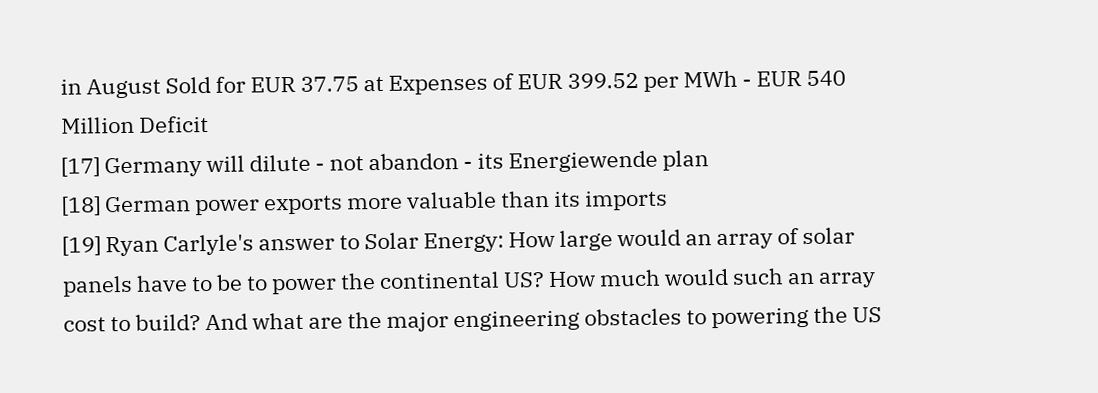in August Sold for EUR 37.75 at Expenses of EUR 399.52 per MWh - EUR 540 Million Deficit
[17] Germany will dilute - not abandon - its Energiewende plan
[18] German power exports more valuable than its imports
[19] Ryan Carlyle's answer to Solar Energy: How large would an array of solar panels have to be to power the continental US? How much would such an array cost to build? And what are the major engineering obstacles to powering the US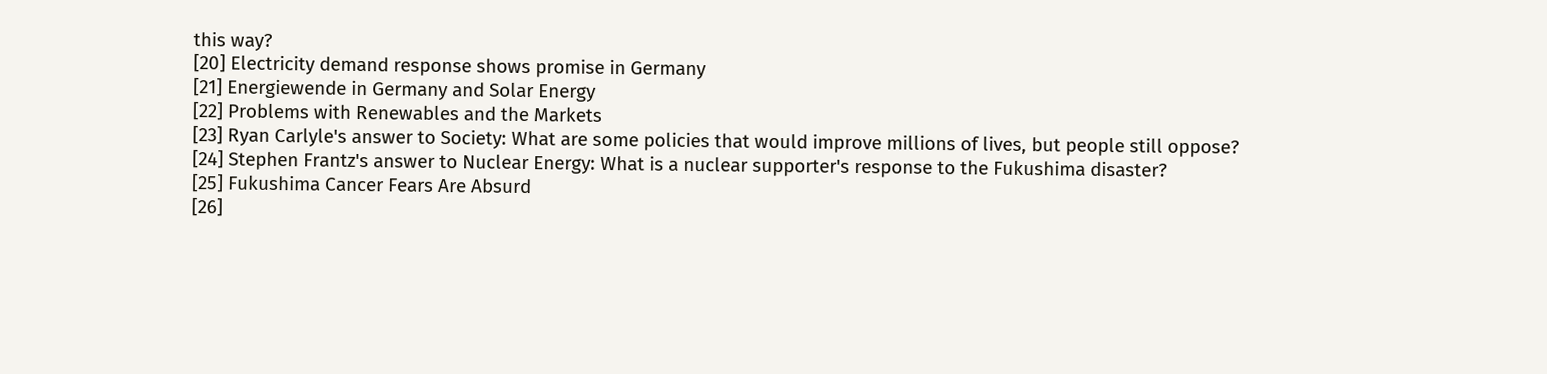this way?
[20] Electricity demand response shows promise in Germany
[21] Energiewende in Germany and Solar Energy
[22] Problems with Renewables and the Markets
[23] Ryan Carlyle's answer to Society: What are some policies that would improve millions of lives, but people still oppose?
[24] Stephen Frantz's answer to Nuclear Energy: What is a nuclear supporter's response to the Fukushima disaster?
[25] Fukushima Cancer Fears Are Absurd
[26]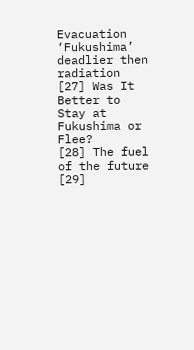Evacuation ‘Fukushima’ deadlier then radiation
[27] Was It Better to Stay at Fukushima or Flee?
[28] The fuel of the future
[29]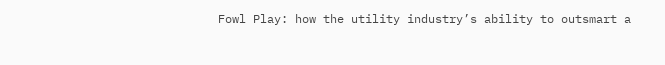Fowl Play: how the utility industry’s ability to outsmart a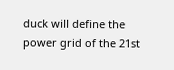duck will define the power grid of the 21st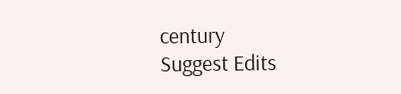century
Suggest Edits